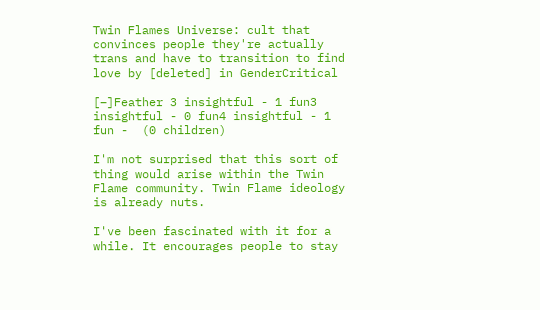Twin Flames Universe: cult that convinces people they're actually trans and have to transition to find love by [deleted] in GenderCritical

[–]Feather 3 insightful - 1 fun3 insightful - 0 fun4 insightful - 1 fun -  (0 children)

I'm not surprised that this sort of thing would arise within the Twin Flame community. Twin Flame ideology is already nuts.

I've been fascinated with it for a while. It encourages people to stay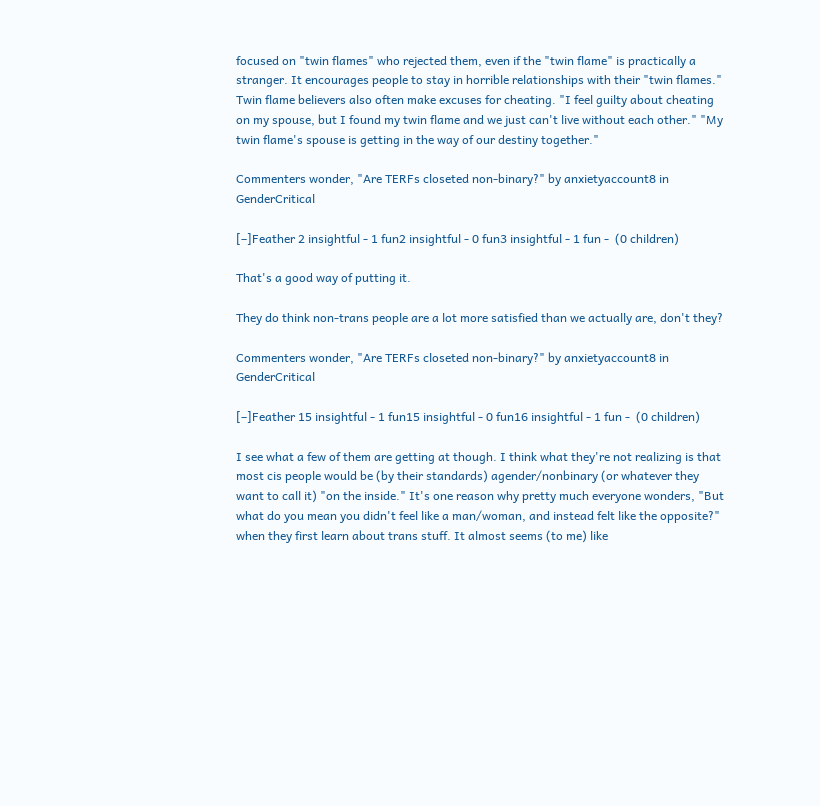focused on "twin flames" who rejected them, even if the "twin flame" is practically a stranger. It encourages people to stay in horrible relationships with their "twin flames." Twin flame believers also often make excuses for cheating. "I feel guilty about cheating on my spouse, but I found my twin flame and we just can't live without each other." "My twin flame's spouse is getting in the way of our destiny together."

Commenters wonder, "Are TERFs closeted non-binary?" by anxietyaccount8 in GenderCritical

[–]Feather 2 insightful - 1 fun2 insightful - 0 fun3 insightful - 1 fun -  (0 children)

That's a good way of putting it.

They do think non-trans people are a lot more satisfied than we actually are, don't they?

Commenters wonder, "Are TERFs closeted non-binary?" by anxietyaccount8 in GenderCritical

[–]Feather 15 insightful - 1 fun15 insightful - 0 fun16 insightful - 1 fun -  (0 children)

I see what a few of them are getting at though. I think what they're not realizing is that most cis people would be (by their standards) agender/nonbinary (or whatever they want to call it) "on the inside." It's one reason why pretty much everyone wonders, "But what do you mean you didn't feel like a man/woman, and instead felt like the opposite?" when they first learn about trans stuff. It almost seems (to me) like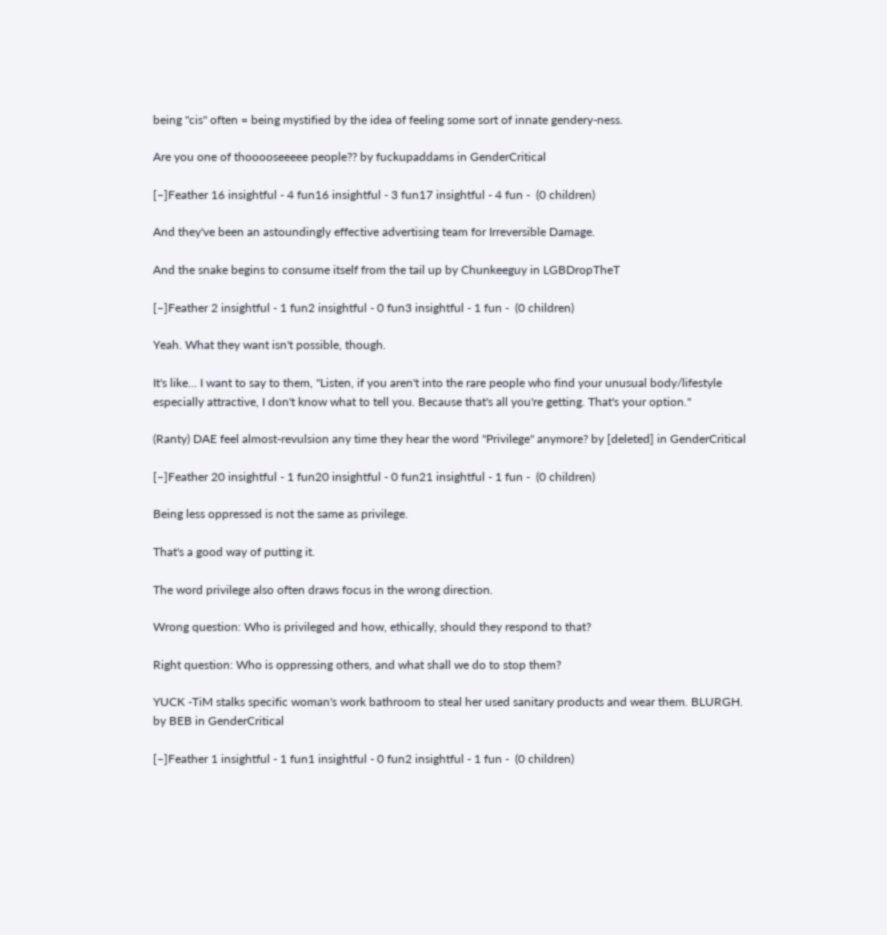being "cis" often = being mystified by the idea of feeling some sort of innate gendery-ness.

Are you one of thooooseeeee people?? by fuckupaddams in GenderCritical

[–]Feather 16 insightful - 4 fun16 insightful - 3 fun17 insightful - 4 fun -  (0 children)

And they've been an astoundingly effective advertising team for Irreversible Damage.

And the snake begins to consume itself from the tail up by Chunkeeguy in LGBDropTheT

[–]Feather 2 insightful - 1 fun2 insightful - 0 fun3 insightful - 1 fun -  (0 children)

Yeah. What they want isn't possible, though.

It's like... I want to say to them, "Listen, if you aren't into the rare people who find your unusual body/lifestyle especially attractive, I don't know what to tell you. Because that's all you're getting. That's your option."

(Ranty) DAE feel almost-revulsion any time they hear the word "Privilege" anymore? by [deleted] in GenderCritical

[–]Feather 20 insightful - 1 fun20 insightful - 0 fun21 insightful - 1 fun -  (0 children)

Being less oppressed is not the same as privilege.

That's a good way of putting it.

The word privilege also often draws focus in the wrong direction.

Wrong question: Who is privileged and how, ethically, should they respond to that?

Right question: Who is oppressing others, and what shall we do to stop them?

YUCK -TiM stalks specific woman's work bathroom to steal her used sanitary products and wear them. BLURGH. by BEB in GenderCritical

[–]Feather 1 insightful - 1 fun1 insightful - 0 fun2 insightful - 1 fun -  (0 children)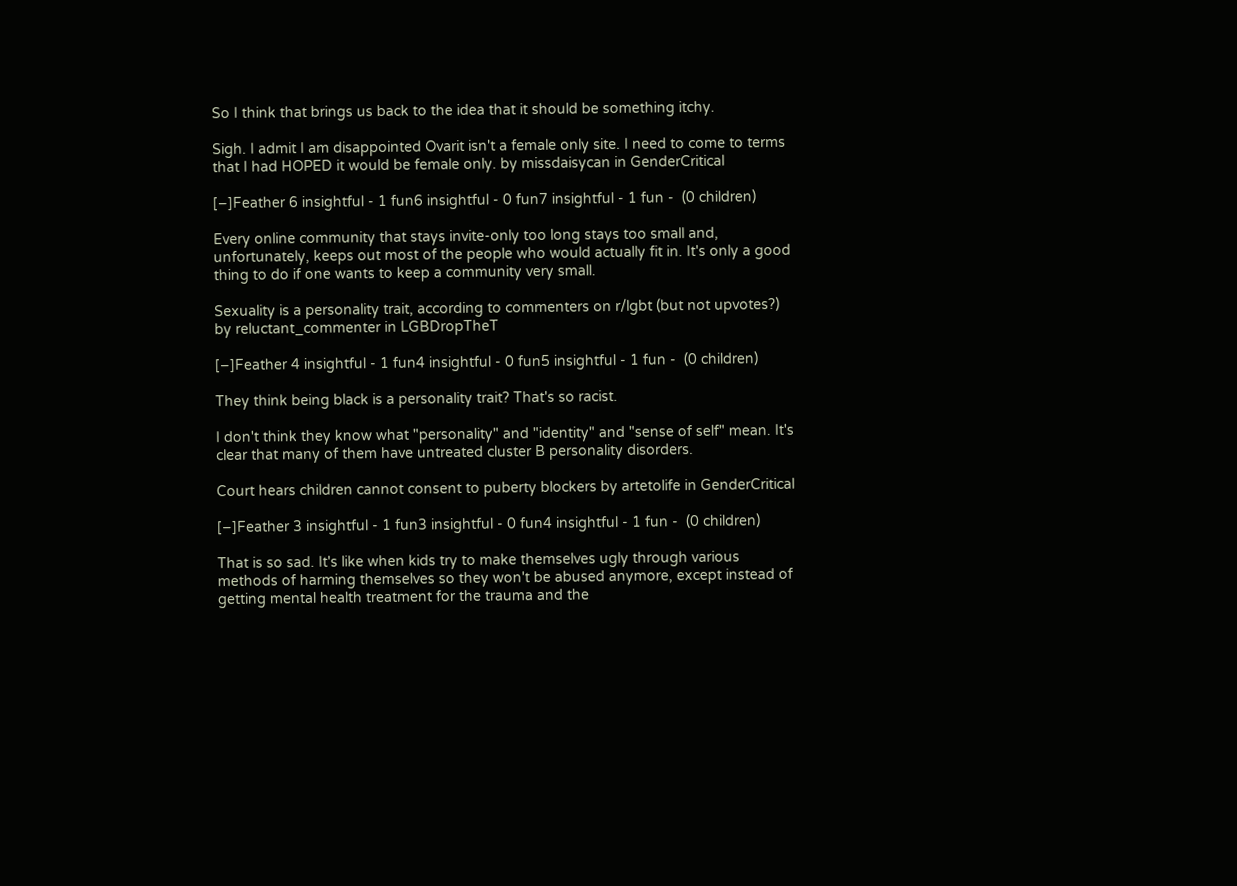So I think that brings us back to the idea that it should be something itchy.

Sigh. I admit I am disappointed Ovarit isn't a female only site. I need to come to terms that I had HOPED it would be female only. by missdaisycan in GenderCritical

[–]Feather 6 insightful - 1 fun6 insightful - 0 fun7 insightful - 1 fun -  (0 children)

Every online community that stays invite-only too long stays too small and, unfortunately, keeps out most of the people who would actually fit in. It's only a good thing to do if one wants to keep a community very small.

Sexuality is a personality trait, according to commenters on r/lgbt (but not upvotes?) by reluctant_commenter in LGBDropTheT

[–]Feather 4 insightful - 1 fun4 insightful - 0 fun5 insightful - 1 fun -  (0 children)

They think being black is a personality trait? That's so racist.

I don't think they know what "personality" and "identity" and "sense of self" mean. It's clear that many of them have untreated cluster B personality disorders.

Court hears children cannot consent to puberty blockers by artetolife in GenderCritical

[–]Feather 3 insightful - 1 fun3 insightful - 0 fun4 insightful - 1 fun -  (0 children)

That is so sad. It's like when kids try to make themselves ugly through various methods of harming themselves so they won't be abused anymore, except instead of getting mental health treatment for the trauma and the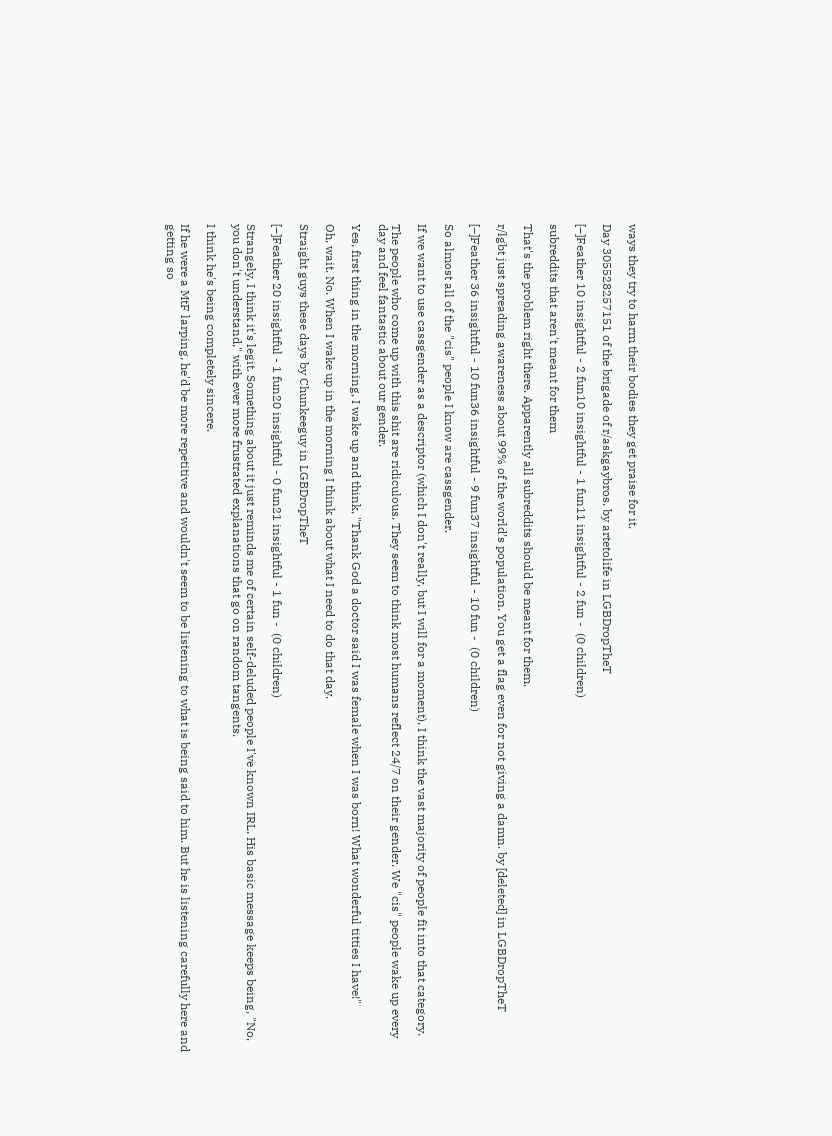ways they try to harm their bodies they get praise for it.

Day 305528257151 of the brigade of r/askgaybros. by artetolife in LGBDropTheT

[–]Feather 10 insightful - 2 fun10 insightful - 1 fun11 insightful - 2 fun -  (0 children)

subreddits that aren't meant for them

That's the problem right there. Apparently all subreddits should be meant for them.

r/lgbt just spreading awareness about 99% of the world’s population. You get a flag even for not giving a damn. by [deleted] in LGBDropTheT

[–]Feather 36 insightful - 10 fun36 insightful - 9 fun37 insightful - 10 fun -  (0 children)

So almost all of the "cis" people I know are cassgender.

If we want to use cassgender as a descriptor (which I don't really, but I will for a moment), I think the vast majority of people fit into that category.

The people who come up with this shit are ridiculous. They seem to think most humans reflect 24/7 on their gender. We "cis" people wake up every day and feel fantastic about our gender.

Yes, first thing in the morning, I wake up and think, "Thank God a doctor said I was female when I was born! What wonderful titties I have!"

Oh, wait. No. When I wake up in the morning I think about what I need to do that day.

Straight guys these days by Chunkeeguy in LGBDropTheT

[–]Feather 20 insightful - 1 fun20 insightful - 0 fun21 insightful - 1 fun -  (0 children)

Strangely, I think it's legit. Something about it just reminds me of certain self-deluded people I've known IRL. His basic message keeps being, "No, you don't understand," with ever more frustrated explanations that go on random tangents.

I think he's being completely sincere.

If he were a MtF larping, he'd be more repetitive and wouldn't seem to be listening to what is being said to him. But he is listening carefully here and getting so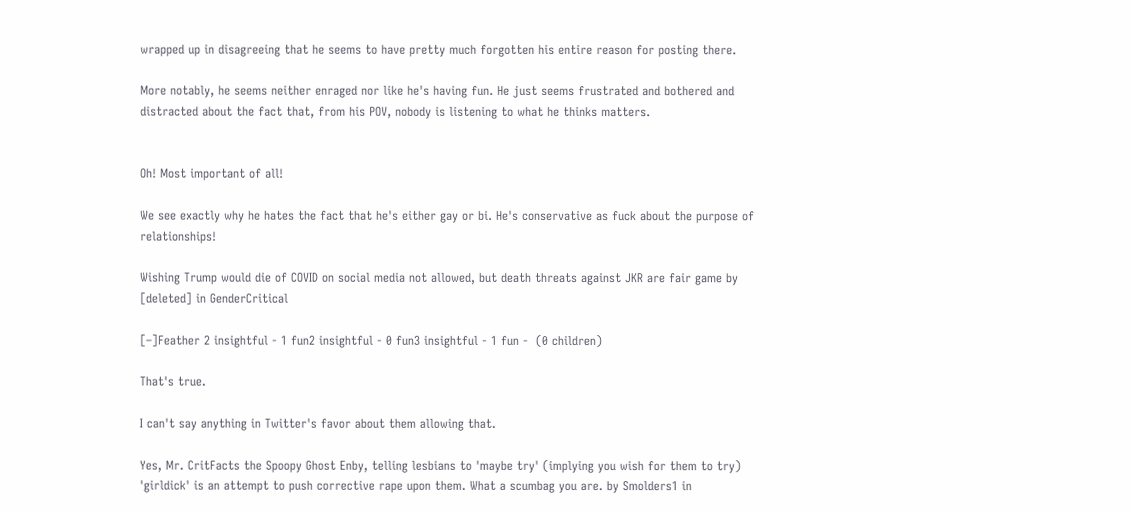wrapped up in disagreeing that he seems to have pretty much forgotten his entire reason for posting there.

More notably, he seems neither enraged nor like he's having fun. He just seems frustrated and bothered and distracted about the fact that, from his POV, nobody is listening to what he thinks matters.


Oh! Most important of all!

We see exactly why he hates the fact that he's either gay or bi. He's conservative as fuck about the purpose of relationships!

Wishing Trump would die of COVID on social media not allowed, but death threats against JKR are fair game by [deleted] in GenderCritical

[–]Feather 2 insightful - 1 fun2 insightful - 0 fun3 insightful - 1 fun -  (0 children)

That's true.

I can't say anything in Twitter's favor about them allowing that.

Yes, Mr. CritFacts the Spoopy Ghost Enby, telling lesbians to 'maybe try' (implying you wish for them to try) 'girldick' is an attempt to push corrective rape upon them. What a scumbag you are. by Smolders1 in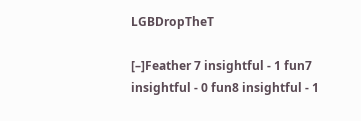LGBDropTheT

[–]Feather 7 insightful - 1 fun7 insightful - 0 fun8 insightful - 1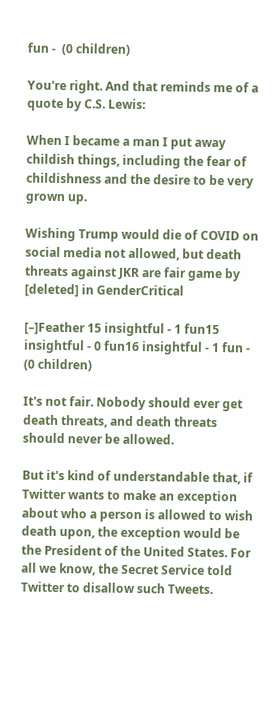fun -  (0 children)

You're right. And that reminds me of a quote by C.S. Lewis:

When I became a man I put away childish things, including the fear of childishness and the desire to be very grown up.

Wishing Trump would die of COVID on social media not allowed, but death threats against JKR are fair game by [deleted] in GenderCritical

[–]Feather 15 insightful - 1 fun15 insightful - 0 fun16 insightful - 1 fun -  (0 children)

It's not fair. Nobody should ever get death threats, and death threats should never be allowed.

But it's kind of understandable that, if Twitter wants to make an exception about who a person is allowed to wish death upon, the exception would be the President of the United States. For all we know, the Secret Service told Twitter to disallow such Tweets.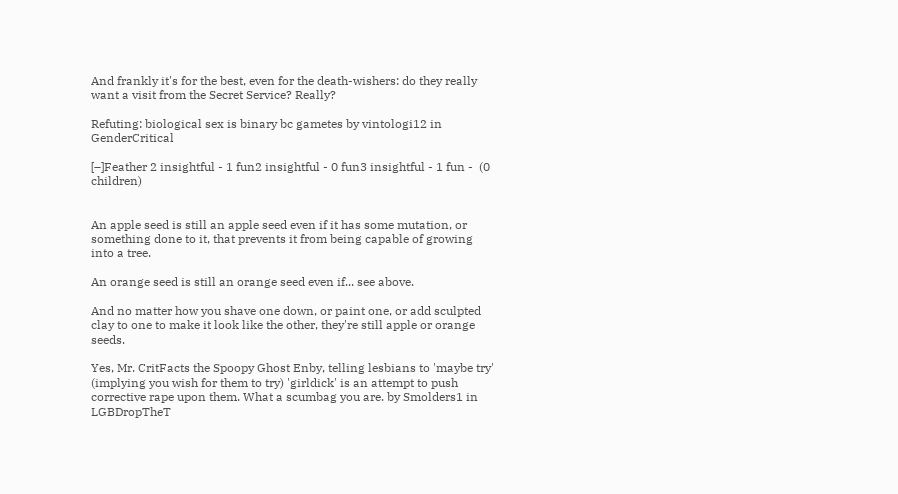And frankly it's for the best, even for the death-wishers: do they really want a visit from the Secret Service? Really?

Refuting: biological sex is binary bc gametes by vintologi12 in GenderCritical

[–]Feather 2 insightful - 1 fun2 insightful - 0 fun3 insightful - 1 fun -  (0 children)


An apple seed is still an apple seed even if it has some mutation, or something done to it, that prevents it from being capable of growing into a tree.

An orange seed is still an orange seed even if... see above.

And no matter how you shave one down, or paint one, or add sculpted clay to one to make it look like the other, they're still apple or orange seeds.

Yes, Mr. CritFacts the Spoopy Ghost Enby, telling lesbians to 'maybe try' (implying you wish for them to try) 'girldick' is an attempt to push corrective rape upon them. What a scumbag you are. by Smolders1 in LGBDropTheT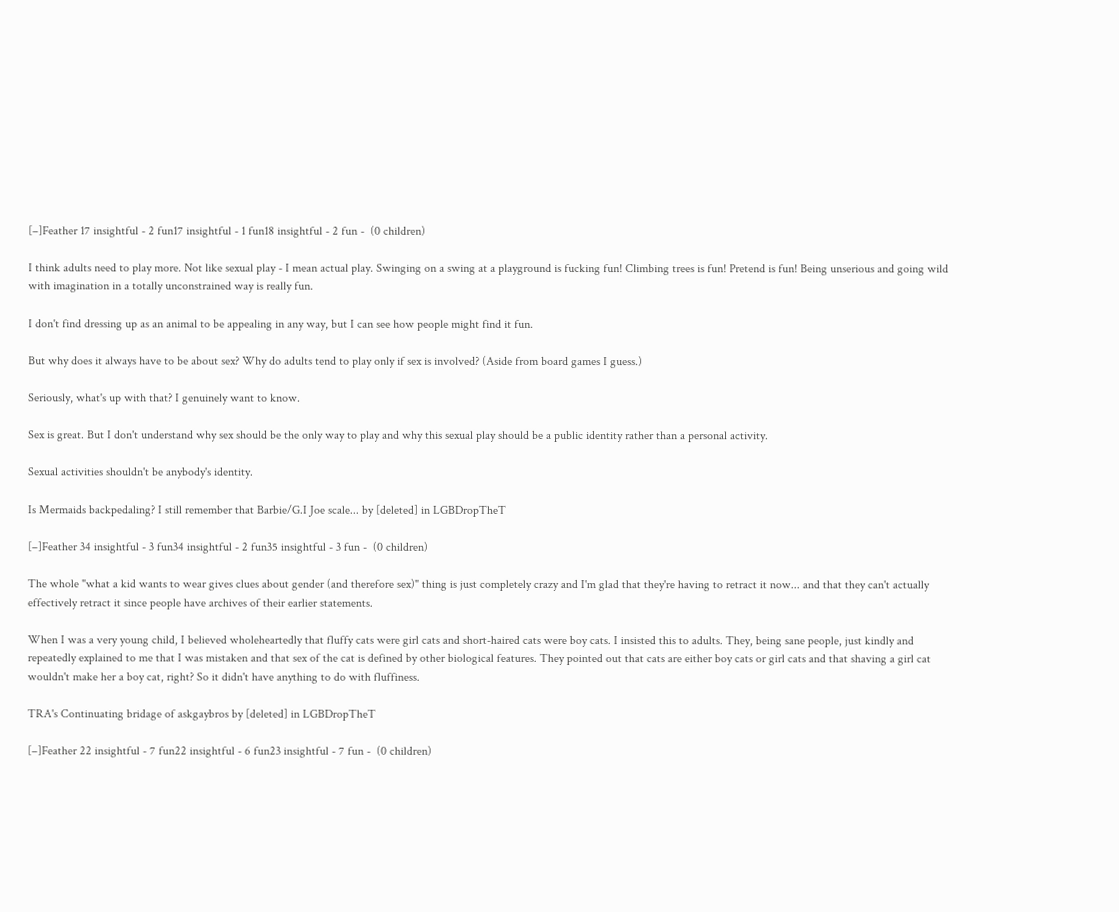[–]Feather 17 insightful - 2 fun17 insightful - 1 fun18 insightful - 2 fun -  (0 children)

I think adults need to play more. Not like sexual play - I mean actual play. Swinging on a swing at a playground is fucking fun! Climbing trees is fun! Pretend is fun! Being unserious and going wild with imagination in a totally unconstrained way is really fun.

I don't find dressing up as an animal to be appealing in any way, but I can see how people might find it fun.

But why does it always have to be about sex? Why do adults tend to play only if sex is involved? (Aside from board games I guess.)

Seriously, what's up with that? I genuinely want to know.

Sex is great. But I don't understand why sex should be the only way to play and why this sexual play should be a public identity rather than a personal activity.

Sexual activities shouldn't be anybody's identity.

Is Mermaids backpedaling? I still remember that Barbie/G.I Joe scale... by [deleted] in LGBDropTheT

[–]Feather 34 insightful - 3 fun34 insightful - 2 fun35 insightful - 3 fun -  (0 children)

The whole "what a kid wants to wear gives clues about gender (and therefore sex)" thing is just completely crazy and I'm glad that they're having to retract it now... and that they can't actually effectively retract it since people have archives of their earlier statements.

When I was a very young child, I believed wholeheartedly that fluffy cats were girl cats and short-haired cats were boy cats. I insisted this to adults. They, being sane people, just kindly and repeatedly explained to me that I was mistaken and that sex of the cat is defined by other biological features. They pointed out that cats are either boy cats or girl cats and that shaving a girl cat wouldn't make her a boy cat, right? So it didn't have anything to do with fluffiness.

TRA's Continuating bridage of askgaybros by [deleted] in LGBDropTheT

[–]Feather 22 insightful - 7 fun22 insightful - 6 fun23 insightful - 7 fun -  (0 children)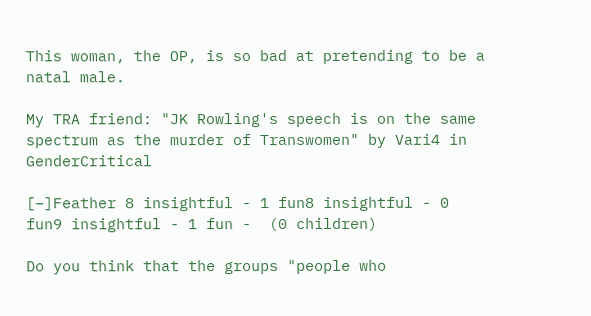This woman, the OP, is so bad at pretending to be a natal male.

My TRA friend: "JK Rowling's speech is on the same spectrum as the murder of Transwomen" by Vari4 in GenderCritical

[–]Feather 8 insightful - 1 fun8 insightful - 0 fun9 insightful - 1 fun -  (0 children)

Do you think that the groups "people who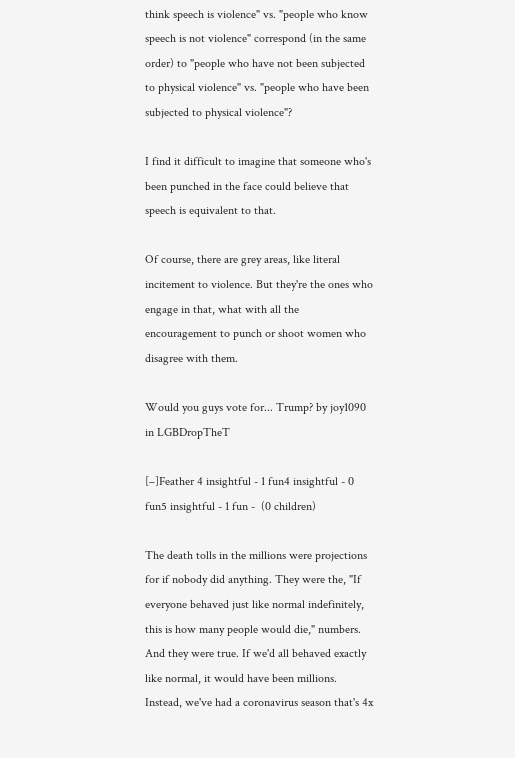think speech is violence" vs. "people who know speech is not violence" correspond (in the same order) to "people who have not been subjected to physical violence" vs. "people who have been subjected to physical violence"?

I find it difficult to imagine that someone who's been punched in the face could believe that speech is equivalent to that.

Of course, there are grey areas, like literal incitement to violence. But they're the ones who engage in that, what with all the encouragement to punch or shoot women who disagree with them.

Would you guys vote for... Trump? by joy1090 in LGBDropTheT

[–]Feather 4 insightful - 1 fun4 insightful - 0 fun5 insightful - 1 fun -  (0 children)

The death tolls in the millions were projections for if nobody did anything. They were the, "If everyone behaved just like normal indefinitely, this is how many people would die," numbers. And they were true. If we'd all behaved exactly like normal, it would have been millions. Instead, we've had a coronavirus season that's 4x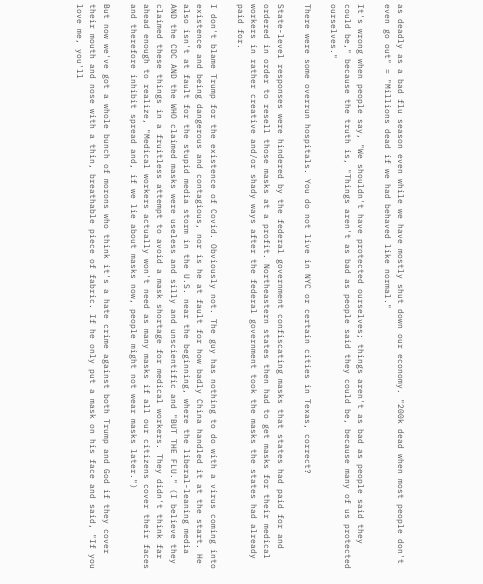as deadly as a bad flu season even while we have mostly shut down our economy. "200k dead when most people don't even go out" = "Millions dead if we had behaved like normal."

It's wrong when people say, "We shouldn't have protected ourselves; things aren't as bad as people said they could be," because the truth is, "Things aren't as bad as people said they could be, because many of us protected ourselves."

There were some overrun hospitals. You do not live in NYC or certain cities in Texas, correct?

State-level responses were hindered by the federal government confiscating masks that states had paid for and ordered in order to resell those masks at a profit. Northeastern states then had to get masks for their medical workers in rather creative and/or shady ways after the federal government took the masks the states had already paid for.

I don't blame Trump for the existence of Covid. Obviously not. The guy has nothing to do with a virus coming into existence and being dangerous and contagious, nor is he at fault for how badly China handled it at the start. He also isn't at fault for the stupid media storm in the U.S. near the beginning, where the liberal-leaning media AND the CDC AND the WHO claimed masks were useless and silly and unscientific and "BUT THE FLU." (I believe they claimed these things in a fruitless attempt to avoid a mask shortage for medical workers. They didn't think far ahead enough to realize, "Medical workers actually won't need as many masks if all our citizens cover their faces and therefore inhibit spread and, if we lie about masks now, people might not wear masks later.")

But now we've got a whole bunch of morons who think it's a hate crime against both Trump and God if they cover their mouth and nose with a thin, breathable piece of fabric. If he only put a mask on his face and said, "If you love me, you'll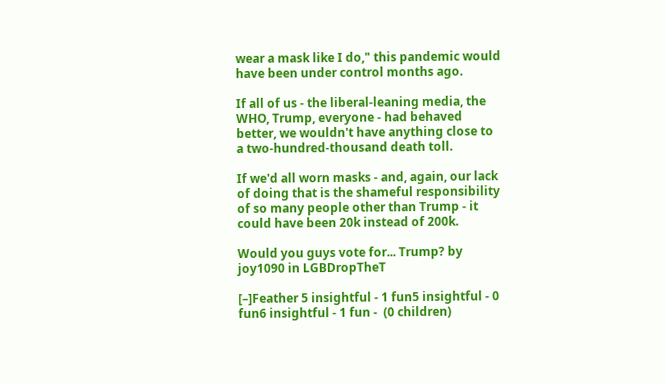wear a mask like I do," this pandemic would have been under control months ago.

If all of us - the liberal-leaning media, the WHO, Trump, everyone - had behaved better, we wouldn't have anything close to a two-hundred-thousand death toll.

If we'd all worn masks - and, again, our lack of doing that is the shameful responsibility of so many people other than Trump - it could have been 20k instead of 200k.

Would you guys vote for... Trump? by joy1090 in LGBDropTheT

[–]Feather 5 insightful - 1 fun5 insightful - 0 fun6 insightful - 1 fun -  (0 children)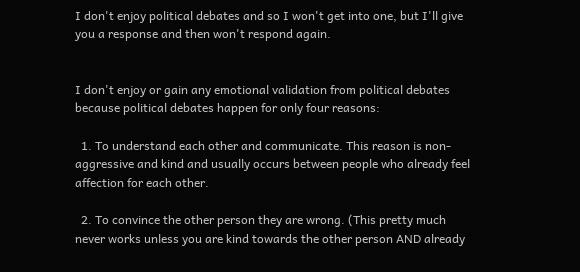I don't enjoy political debates and so I won't get into one, but I'll give you a response and then won't respond again.


I don't enjoy or gain any emotional validation from political debates because political debates happen for only four reasons:

  1. To understand each other and communicate. This reason is non-aggressive and kind and usually occurs between people who already feel affection for each other.

  2. To convince the other person they are wrong. (This pretty much never works unless you are kind towards the other person AND already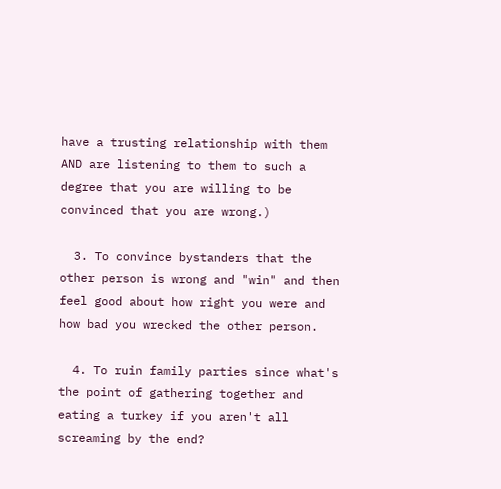have a trusting relationship with them AND are listening to them to such a degree that you are willing to be convinced that you are wrong.)

  3. To convince bystanders that the other person is wrong and "win" and then feel good about how right you were and how bad you wrecked the other person.

  4. To ruin family parties since what's the point of gathering together and eating a turkey if you aren't all screaming by the end?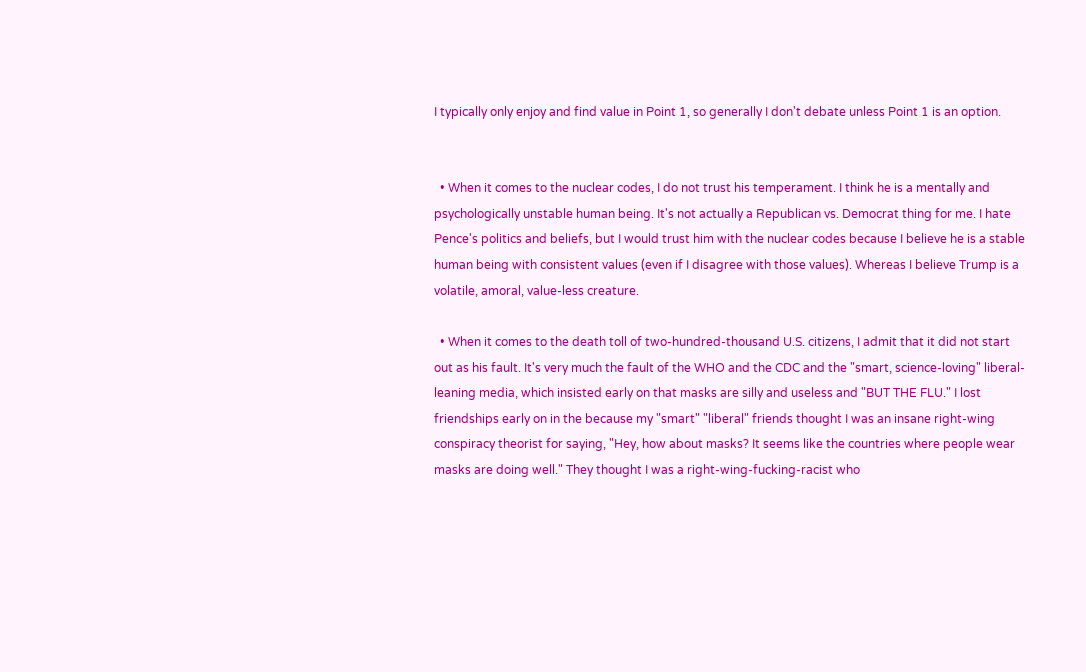I typically only enjoy and find value in Point 1, so generally I don't debate unless Point 1 is an option.


  • When it comes to the nuclear codes, I do not trust his temperament. I think he is a mentally and psychologically unstable human being. It's not actually a Republican vs. Democrat thing for me. I hate Pence's politics and beliefs, but I would trust him with the nuclear codes because I believe he is a stable human being with consistent values (even if I disagree with those values). Whereas I believe Trump is a volatile, amoral, value-less creature.

  • When it comes to the death toll of two-hundred-thousand U.S. citizens, I admit that it did not start out as his fault. It's very much the fault of the WHO and the CDC and the "smart, science-loving" liberal-leaning media, which insisted early on that masks are silly and useless and "BUT THE FLU." I lost friendships early on in the because my "smart" "liberal" friends thought I was an insane right-wing conspiracy theorist for saying, "Hey, how about masks? It seems like the countries where people wear masks are doing well." They thought I was a right-wing-fucking-racist who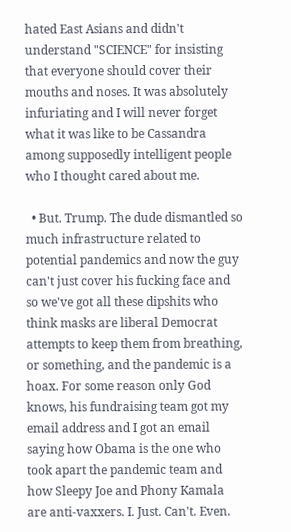hated East Asians and didn't understand "SCIENCE" for insisting that everyone should cover their mouths and noses. It was absolutely infuriating and I will never forget what it was like to be Cassandra among supposedly intelligent people who I thought cared about me.

  • But. Trump. The dude dismantled so much infrastructure related to potential pandemics and now the guy can't just cover his fucking face and so we've got all these dipshits who think masks are liberal Democrat attempts to keep them from breathing, or something, and the pandemic is a hoax. For some reason only God knows, his fundraising team got my email address and I got an email saying how Obama is the one who took apart the pandemic team and how Sleepy Joe and Phony Kamala are anti-vaxxers. I. Just. Can't. Even.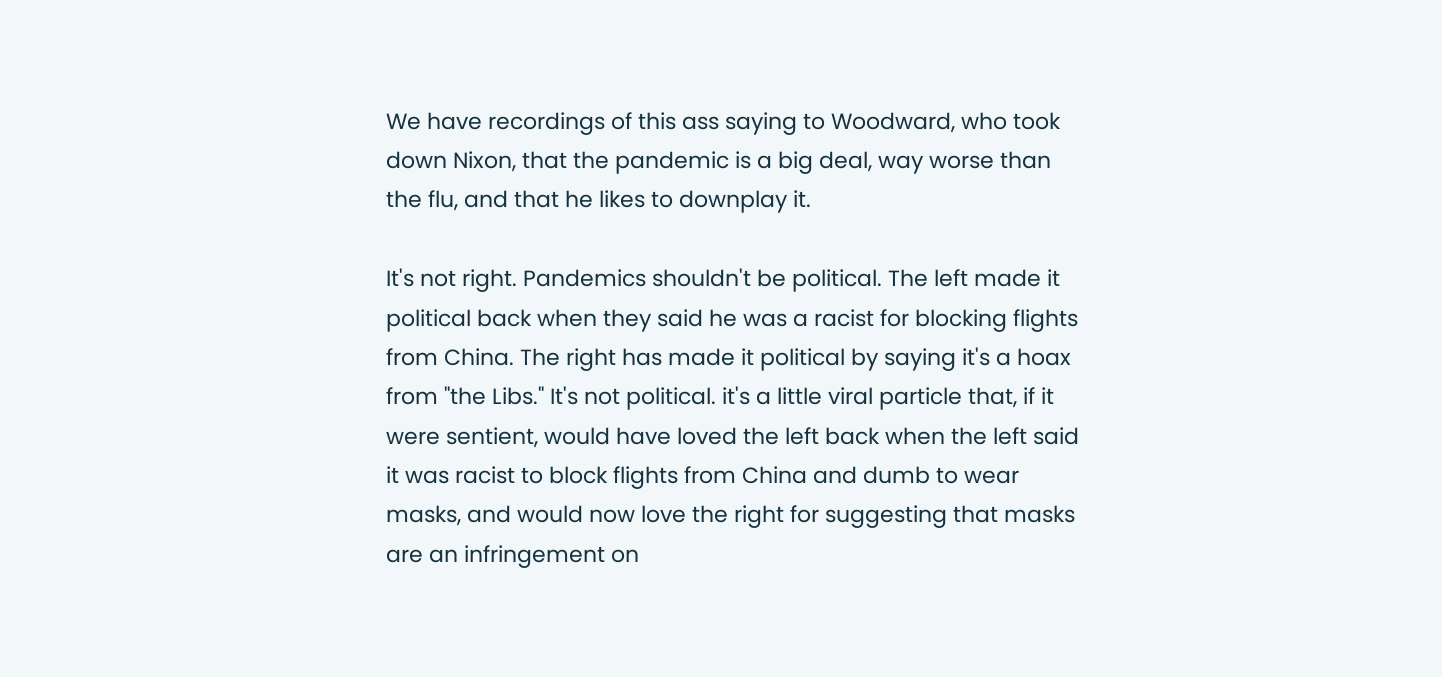We have recordings of this ass saying to Woodward, who took down Nixon, that the pandemic is a big deal, way worse than the flu, and that he likes to downplay it.

It's not right. Pandemics shouldn't be political. The left made it political back when they said he was a racist for blocking flights from China. The right has made it political by saying it's a hoax from "the Libs." It's not political. it's a little viral particle that, if it were sentient, would have loved the left back when the left said it was racist to block flights from China and dumb to wear masks, and would now love the right for suggesting that masks are an infringement on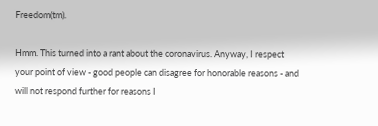Freedom(tm).

Hmm. This turned into a rant about the coronavirus. Anyway, I respect your point of view - good people can disagree for honorable reasons - and will not respond further for reasons I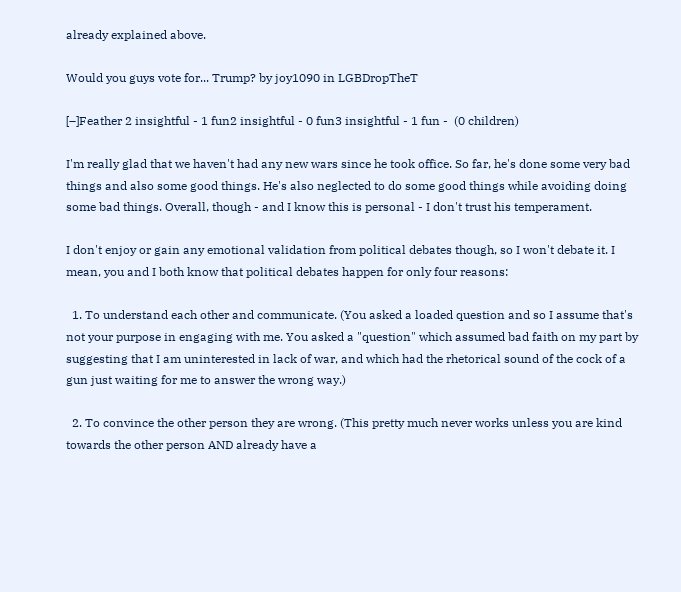already explained above.

Would you guys vote for... Trump? by joy1090 in LGBDropTheT

[–]Feather 2 insightful - 1 fun2 insightful - 0 fun3 insightful - 1 fun -  (0 children)

I'm really glad that we haven't had any new wars since he took office. So far, he's done some very bad things and also some good things. He's also neglected to do some good things while avoiding doing some bad things. Overall, though - and I know this is personal - I don't trust his temperament.

I don't enjoy or gain any emotional validation from political debates though, so I won't debate it. I mean, you and I both know that political debates happen for only four reasons:

  1. To understand each other and communicate. (You asked a loaded question and so I assume that's not your purpose in engaging with me. You asked a "question" which assumed bad faith on my part by suggesting that I am uninterested in lack of war, and which had the rhetorical sound of the cock of a gun just waiting for me to answer the wrong way.)

  2. To convince the other person they are wrong. (This pretty much never works unless you are kind towards the other person AND already have a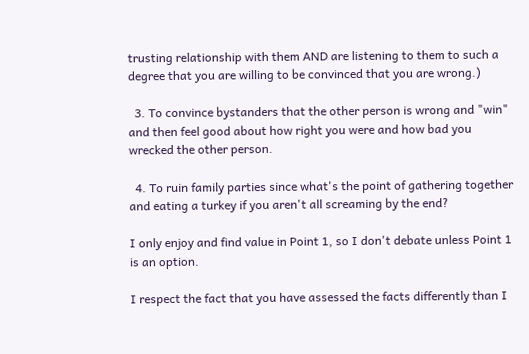trusting relationship with them AND are listening to them to such a degree that you are willing to be convinced that you are wrong.)

  3. To convince bystanders that the other person is wrong and "win" and then feel good about how right you were and how bad you wrecked the other person.

  4. To ruin family parties since what's the point of gathering together and eating a turkey if you aren't all screaming by the end?

I only enjoy and find value in Point 1, so I don't debate unless Point 1 is an option.

I respect the fact that you have assessed the facts differently than I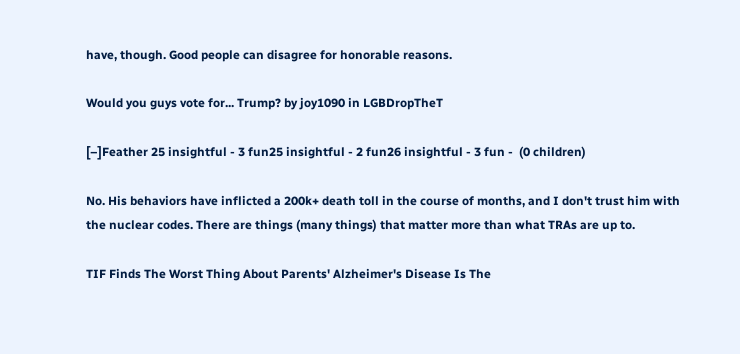have, though. Good people can disagree for honorable reasons.

Would you guys vote for... Trump? by joy1090 in LGBDropTheT

[–]Feather 25 insightful - 3 fun25 insightful - 2 fun26 insightful - 3 fun -  (0 children)

No. His behaviors have inflicted a 200k+ death toll in the course of months, and I don't trust him with the nuclear codes. There are things (many things) that matter more than what TRAs are up to.

TIF Finds The Worst Thing About Parents' Alzheimer's Disease Is The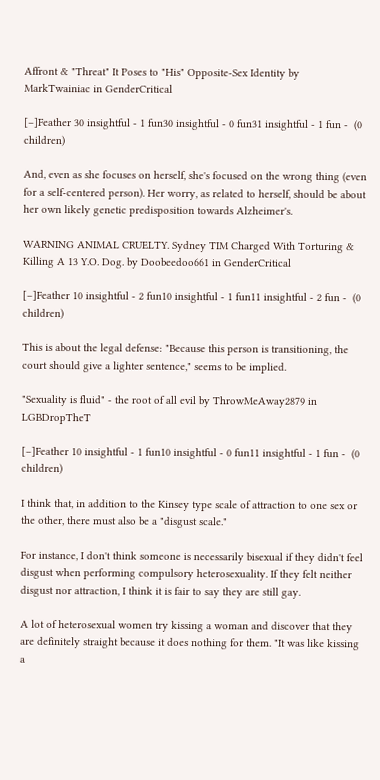Affront & "Threat" It Poses to "His" Opposite-Sex Identity by MarkTwainiac in GenderCritical

[–]Feather 30 insightful - 1 fun30 insightful - 0 fun31 insightful - 1 fun -  (0 children)

And, even as she focuses on herself, she's focused on the wrong thing (even for a self-centered person). Her worry, as related to herself, should be about her own likely genetic predisposition towards Alzheimer's.

WARNING ANIMAL CRUELTY. Sydney TIM Charged With Torturing & Killing A 13 Y.O. Dog. by Doobeedoo661 in GenderCritical

[–]Feather 10 insightful - 2 fun10 insightful - 1 fun11 insightful - 2 fun -  (0 children)

This is about the legal defense: "Because this person is transitioning, the court should give a lighter sentence," seems to be implied.

"Sexuality is fluid" - the root of all evil by ThrowMeAway2879 in LGBDropTheT

[–]Feather 10 insightful - 1 fun10 insightful - 0 fun11 insightful - 1 fun -  (0 children)

I think that, in addition to the Kinsey type scale of attraction to one sex or the other, there must also be a "disgust scale."

For instance, I don't think someone is necessarily bisexual if they didn't feel disgust when performing compulsory heterosexuality. If they felt neither disgust nor attraction, I think it is fair to say they are still gay.

A lot of heterosexual women try kissing a woman and discover that they are definitely straight because it does nothing for them. "It was like kissing a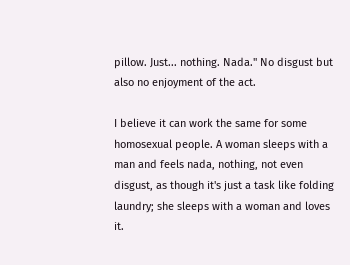pillow. Just... nothing. Nada." No disgust but also no enjoyment of the act.

I believe it can work the same for some homosexual people. A woman sleeps with a man and feels nada, nothing, not even disgust, as though it's just a task like folding laundry; she sleeps with a woman and loves it.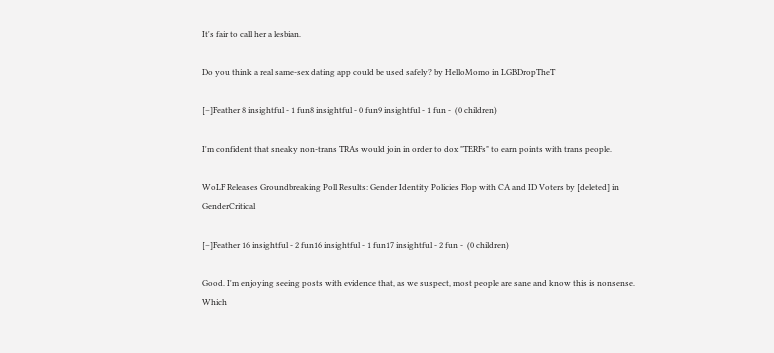It's fair to call her a lesbian.

Do you think a real same-sex dating app could be used safely? by HelloMomo in LGBDropTheT

[–]Feather 8 insightful - 1 fun8 insightful - 0 fun9 insightful - 1 fun -  (0 children)

I'm confident that sneaky non-trans TRAs would join in order to dox "TERFs" to earn points with trans people.

WoLF Releases Groundbreaking Poll Results: Gender Identity Policies Flop with CA and ID Voters by [deleted] in GenderCritical

[–]Feather 16 insightful - 2 fun16 insightful - 1 fun17 insightful - 2 fun -  (0 children)

Good. I'm enjoying seeing posts with evidence that, as we suspect, most people are sane and know this is nonsense. Which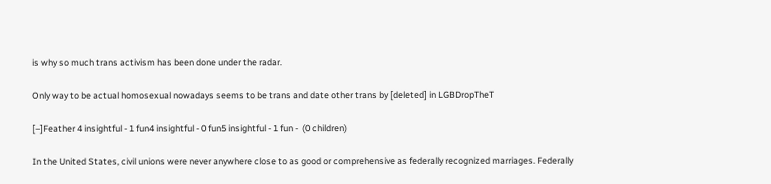is why so much trans activism has been done under the radar.

Only way to be actual homosexual nowadays seems to be trans and date other trans by [deleted] in LGBDropTheT

[–]Feather 4 insightful - 1 fun4 insightful - 0 fun5 insightful - 1 fun -  (0 children)

In the United States, civil unions were never anywhere close to as good or comprehensive as federally recognized marriages. Federally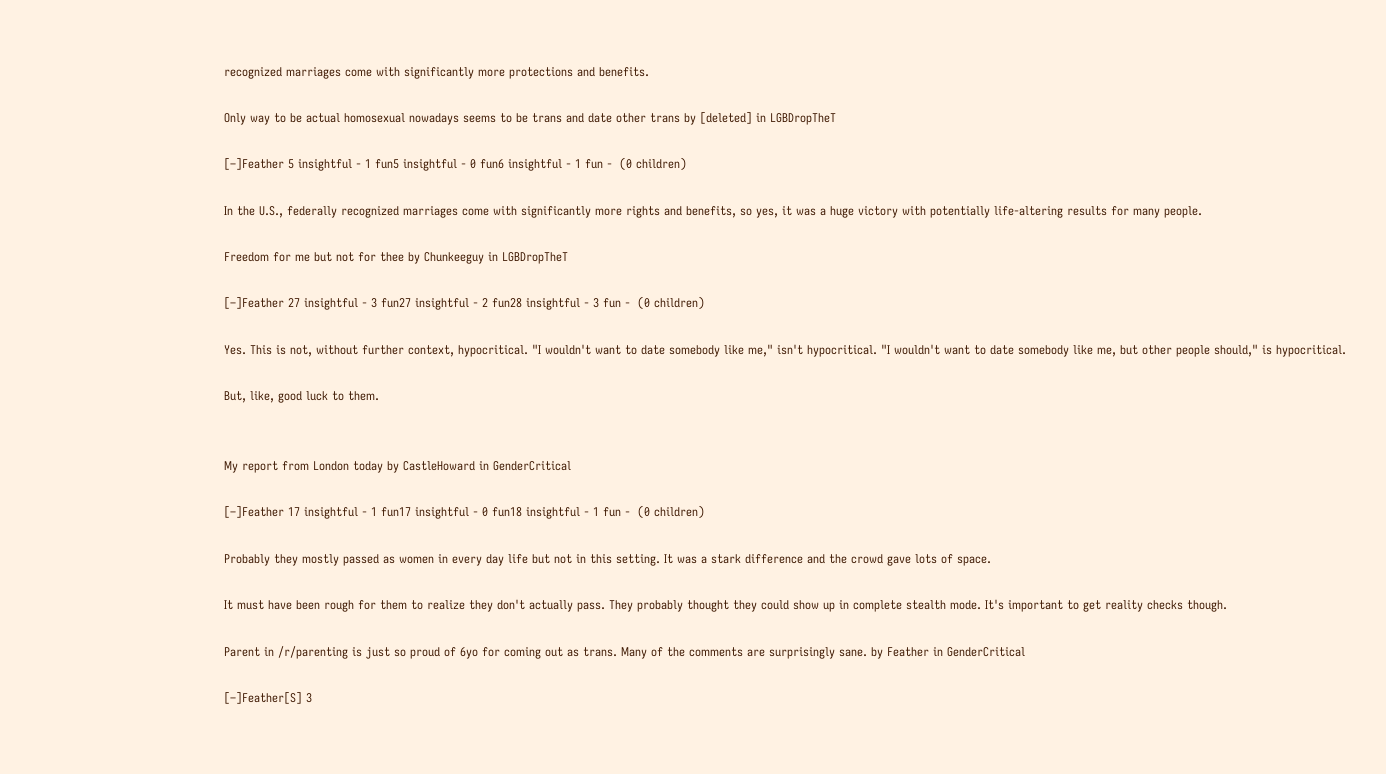recognized marriages come with significantly more protections and benefits.

Only way to be actual homosexual nowadays seems to be trans and date other trans by [deleted] in LGBDropTheT

[–]Feather 5 insightful - 1 fun5 insightful - 0 fun6 insightful - 1 fun -  (0 children)

In the U.S., federally recognized marriages come with significantly more rights and benefits, so yes, it was a huge victory with potentially life-altering results for many people.

Freedom for me but not for thee by Chunkeeguy in LGBDropTheT

[–]Feather 27 insightful - 3 fun27 insightful - 2 fun28 insightful - 3 fun -  (0 children)

Yes. This is not, without further context, hypocritical. "I wouldn't want to date somebody like me," isn't hypocritical. "I wouldn't want to date somebody like me, but other people should," is hypocritical.

But, like, good luck to them.


My report from London today by CastleHoward in GenderCritical

[–]Feather 17 insightful - 1 fun17 insightful - 0 fun18 insightful - 1 fun -  (0 children)

Probably they mostly passed as women in every day life but not in this setting. It was a stark difference and the crowd gave lots of space.

It must have been rough for them to realize they don't actually pass. They probably thought they could show up in complete stealth mode. It's important to get reality checks though.

Parent in /r/parenting is just so proud of 6yo for coming out as trans. Many of the comments are surprisingly sane. by Feather in GenderCritical

[–]Feather[S] 3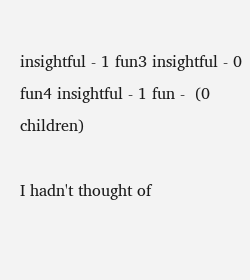insightful - 1 fun3 insightful - 0 fun4 insightful - 1 fun -  (0 children)

I hadn't thought of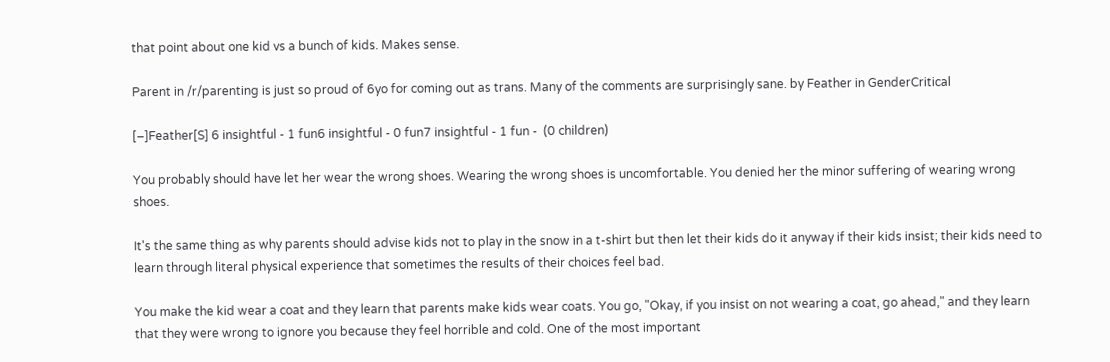that point about one kid vs a bunch of kids. Makes sense.

Parent in /r/parenting is just so proud of 6yo for coming out as trans. Many of the comments are surprisingly sane. by Feather in GenderCritical

[–]Feather[S] 6 insightful - 1 fun6 insightful - 0 fun7 insightful - 1 fun -  (0 children)

You probably should have let her wear the wrong shoes. Wearing the wrong shoes is uncomfortable. You denied her the minor suffering of wearing wrong shoes.

It's the same thing as why parents should advise kids not to play in the snow in a t-shirt but then let their kids do it anyway if their kids insist; their kids need to learn through literal physical experience that sometimes the results of their choices feel bad.

You make the kid wear a coat and they learn that parents make kids wear coats. You go, "Okay, if you insist on not wearing a coat, go ahead," and they learn that they were wrong to ignore you because they feel horrible and cold. One of the most important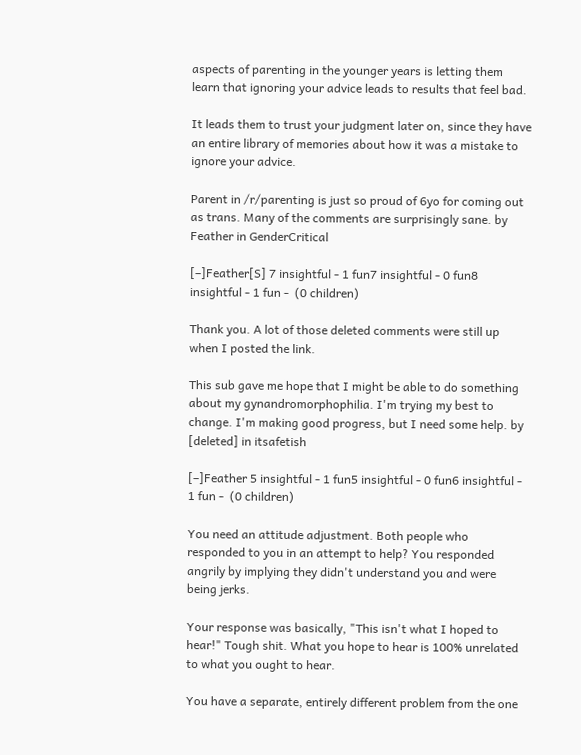aspects of parenting in the younger years is letting them learn that ignoring your advice leads to results that feel bad.

It leads them to trust your judgment later on, since they have an entire library of memories about how it was a mistake to ignore your advice.

Parent in /r/parenting is just so proud of 6yo for coming out as trans. Many of the comments are surprisingly sane. by Feather in GenderCritical

[–]Feather[S] 7 insightful - 1 fun7 insightful - 0 fun8 insightful - 1 fun -  (0 children)

Thank you. A lot of those deleted comments were still up when I posted the link.

This sub gave me hope that I might be able to do something about my gynandromorphophilia. I'm trying my best to change. I'm making good progress, but I need some help. by [deleted] in itsafetish

[–]Feather 5 insightful - 1 fun5 insightful - 0 fun6 insightful - 1 fun -  (0 children)

You need an attitude adjustment. Both people who responded to you in an attempt to help? You responded angrily by implying they didn't understand you and were being jerks.

Your response was basically, "This isn't what I hoped to hear!" Tough shit. What you hope to hear is 100% unrelated to what you ought to hear.

You have a separate, entirely different problem from the one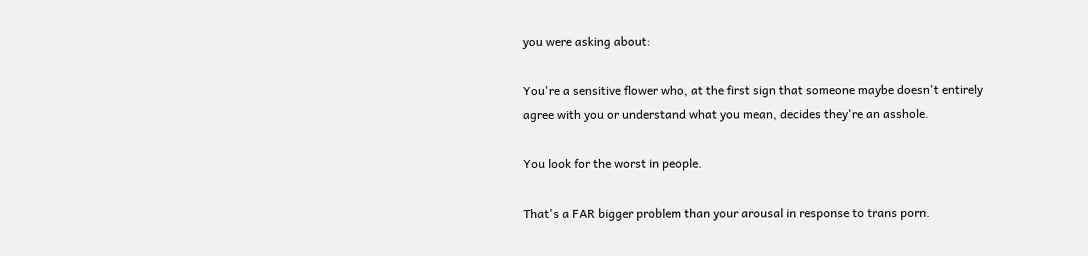you were asking about:

You're a sensitive flower who, at the first sign that someone maybe doesn't entirely agree with you or understand what you mean, decides they're an asshole.

You look for the worst in people.

That's a FAR bigger problem than your arousal in response to trans porn.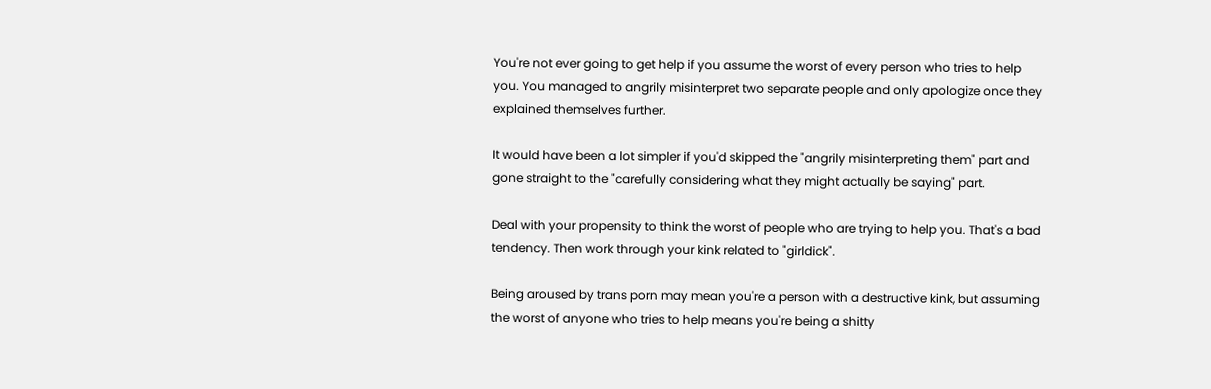You're not ever going to get help if you assume the worst of every person who tries to help you. You managed to angrily misinterpret two separate people and only apologize once they explained themselves further.

It would have been a lot simpler if you'd skipped the "angrily misinterpreting them" part and gone straight to the "carefully considering what they might actually be saying" part.

Deal with your propensity to think the worst of people who are trying to help you. That's a bad tendency. Then work through your kink related to "girldick".

Being aroused by trans porn may mean you're a person with a destructive kink, but assuming the worst of anyone who tries to help means you're being a shitty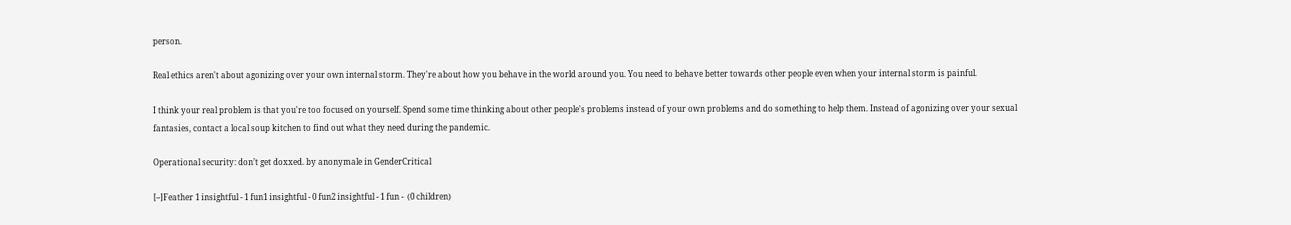person.

Real ethics aren't about agonizing over your own internal storm. They're about how you behave in the world around you. You need to behave better towards other people even when your internal storm is painful.

I think your real problem is that you're too focused on yourself. Spend some time thinking about other people's problems instead of your own problems and do something to help them. Instead of agonizing over your sexual fantasies, contact a local soup kitchen to find out what they need during the pandemic.

Operational security: don’t get doxxed. by anonymale in GenderCritical

[–]Feather 1 insightful - 1 fun1 insightful - 0 fun2 insightful - 1 fun -  (0 children)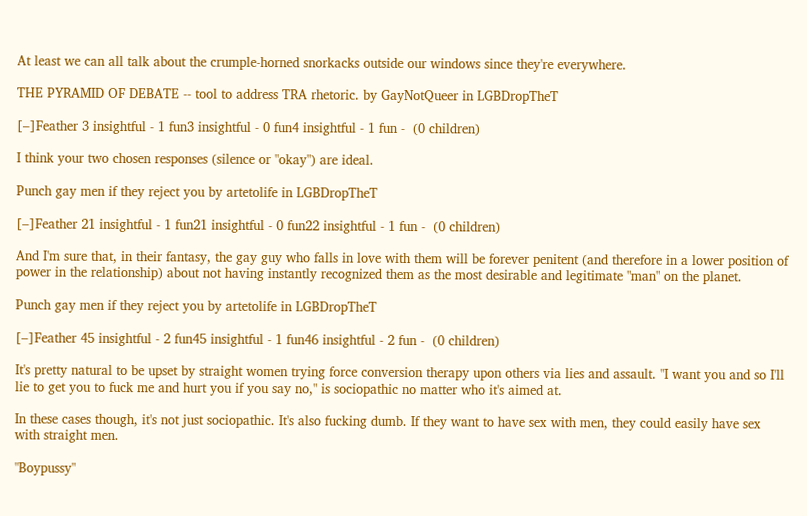At least we can all talk about the crumple-horned snorkacks outside our windows since they're everywhere.

THE PYRAMID OF DEBATE -- tool to address TRA rhetoric. by GayNotQueer in LGBDropTheT

[–]Feather 3 insightful - 1 fun3 insightful - 0 fun4 insightful - 1 fun -  (0 children)

I think your two chosen responses (silence or "okay") are ideal.

Punch gay men if they reject you by artetolife in LGBDropTheT

[–]Feather 21 insightful - 1 fun21 insightful - 0 fun22 insightful - 1 fun -  (0 children)

And I'm sure that, in their fantasy, the gay guy who falls in love with them will be forever penitent (and therefore in a lower position of power in the relationship) about not having instantly recognized them as the most desirable and legitimate "man" on the planet.

Punch gay men if they reject you by artetolife in LGBDropTheT

[–]Feather 45 insightful - 2 fun45 insightful - 1 fun46 insightful - 2 fun -  (0 children)

It's pretty natural to be upset by straight women trying force conversion therapy upon others via lies and assault. "I want you and so I'll lie to get you to fuck me and hurt you if you say no," is sociopathic no matter who it's aimed at.

In these cases though, it's not just sociopathic. It's also fucking dumb. If they want to have sex with men, they could easily have sex with straight men.

"Boypussy"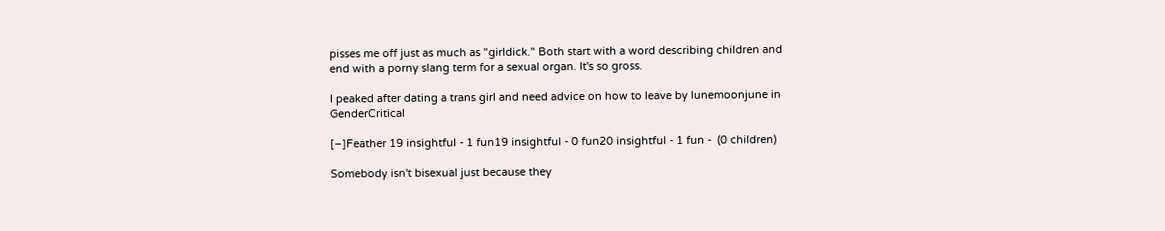pisses me off just as much as "girldick." Both start with a word describing children and end with a porny slang term for a sexual organ. It's so gross.

I peaked after dating a trans girl and need advice on how to leave by lunemoonjune in GenderCritical

[–]Feather 19 insightful - 1 fun19 insightful - 0 fun20 insightful - 1 fun -  (0 children)

Somebody isn't bisexual just because they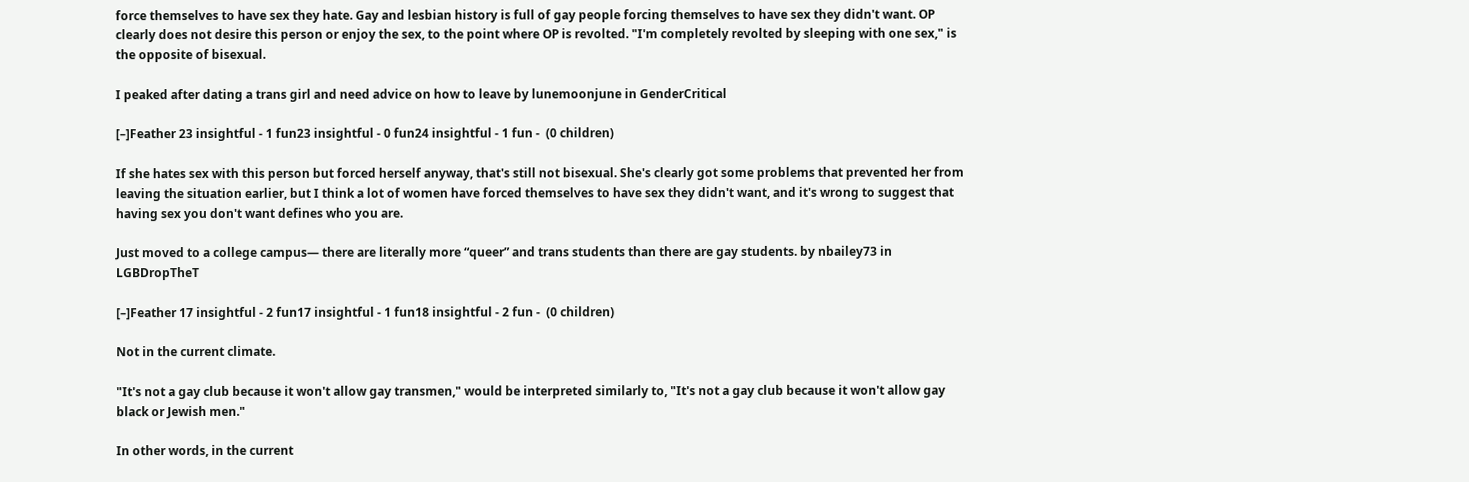force themselves to have sex they hate. Gay and lesbian history is full of gay people forcing themselves to have sex they didn't want. OP clearly does not desire this person or enjoy the sex, to the point where OP is revolted. "I'm completely revolted by sleeping with one sex," is the opposite of bisexual.

I peaked after dating a trans girl and need advice on how to leave by lunemoonjune in GenderCritical

[–]Feather 23 insightful - 1 fun23 insightful - 0 fun24 insightful - 1 fun -  (0 children)

If she hates sex with this person but forced herself anyway, that's still not bisexual. She's clearly got some problems that prevented her from leaving the situation earlier, but I think a lot of women have forced themselves to have sex they didn't want, and it's wrong to suggest that having sex you don't want defines who you are.

Just moved to a college campus— there are literally more “queer” and trans students than there are gay students. by nbailey73 in LGBDropTheT

[–]Feather 17 insightful - 2 fun17 insightful - 1 fun18 insightful - 2 fun -  (0 children)

Not in the current climate.

"It's not a gay club because it won't allow gay transmen," would be interpreted similarly to, "It's not a gay club because it won't allow gay black or Jewish men."

In other words, in the current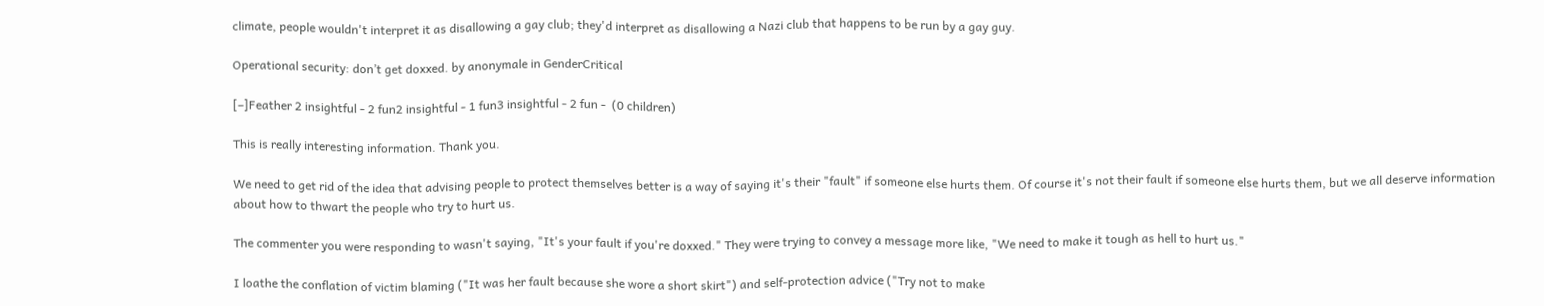climate, people wouldn't interpret it as disallowing a gay club; they'd interpret as disallowing a Nazi club that happens to be run by a gay guy.

Operational security: don’t get doxxed. by anonymale in GenderCritical

[–]Feather 2 insightful - 2 fun2 insightful - 1 fun3 insightful - 2 fun -  (0 children)

This is really interesting information. Thank you.

We need to get rid of the idea that advising people to protect themselves better is a way of saying it's their "fault" if someone else hurts them. Of course it's not their fault if someone else hurts them, but we all deserve information about how to thwart the people who try to hurt us.

The commenter you were responding to wasn't saying, "It's your fault if you're doxxed." They were trying to convey a message more like, "We need to make it tough as hell to hurt us."

I loathe the conflation of victim blaming ("It was her fault because she wore a short skirt") and self-protection advice ("Try not to make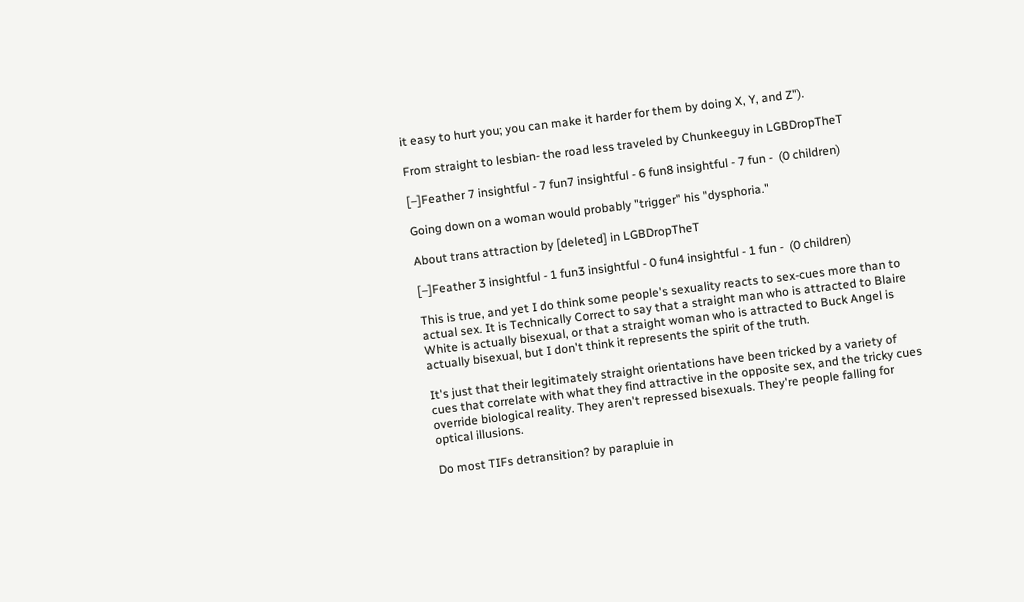it easy to hurt you; you can make it harder for them by doing X, Y, and Z").

From straight to lesbian- the road less traveled by Chunkeeguy in LGBDropTheT

[–]Feather 7 insightful - 7 fun7 insightful - 6 fun8 insightful - 7 fun -  (0 children)

Going down on a woman would probably "trigger" his "dysphoria."

About trans attraction by [deleted] in LGBDropTheT

[–]Feather 3 insightful - 1 fun3 insightful - 0 fun4 insightful - 1 fun -  (0 children)

This is true, and yet I do think some people's sexuality reacts to sex-cues more than to actual sex. It is Technically Correct to say that a straight man who is attracted to Blaire White is actually bisexual, or that a straight woman who is attracted to Buck Angel is actually bisexual, but I don't think it represents the spirit of the truth.

It's just that their legitimately straight orientations have been tricked by a variety of cues that correlate with what they find attractive in the opposite sex, and the tricky cues override biological reality. They aren't repressed bisexuals. They're people falling for optical illusions.

Do most TIFs detransition? by parapluie in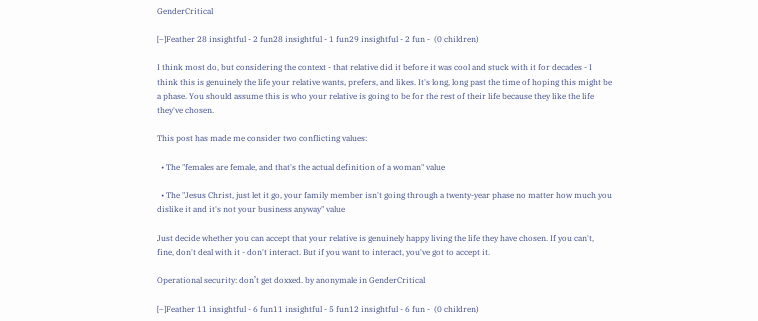GenderCritical

[–]Feather 28 insightful - 2 fun28 insightful - 1 fun29 insightful - 2 fun -  (0 children)

I think most do, but considering the context - that relative did it before it was cool and stuck with it for decades - I think this is genuinely the life your relative wants, prefers, and likes. It's long, long past the time of hoping this might be a phase. You should assume this is who your relative is going to be for the rest of their life because they like the life they've chosen.

This post has made me consider two conflicting values:

  • The "females are female, and that's the actual definition of a woman" value

  • The "Jesus Christ, just let it go, your family member isn't going through a twenty-year phase no matter how much you dislike it and it's not your business anyway" value

Just decide whether you can accept that your relative is genuinely happy living the life they have chosen. If you can't, fine, don't deal with it - don't interact. But if you want to interact, you've got to accept it.

Operational security: don’t get doxxed. by anonymale in GenderCritical

[–]Feather 11 insightful - 6 fun11 insightful - 5 fun12 insightful - 6 fun -  (0 children)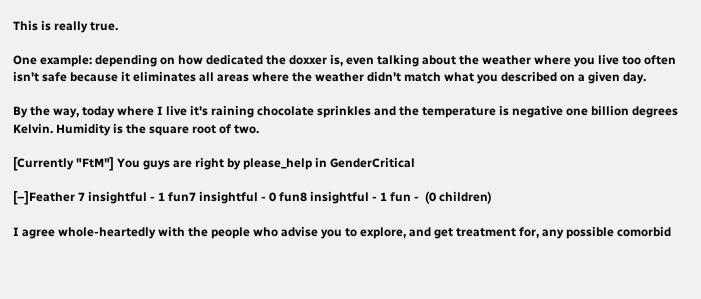This is really true.

One example: depending on how dedicated the doxxer is, even talking about the weather where you live too often isn't safe because it eliminates all areas where the weather didn't match what you described on a given day.

By the way, today where I live it's raining chocolate sprinkles and the temperature is negative one billion degrees Kelvin. Humidity is the square root of two.

[Currently "FtM"] You guys are right by please_help in GenderCritical

[–]Feather 7 insightful - 1 fun7 insightful - 0 fun8 insightful - 1 fun -  (0 children)

I agree whole-heartedly with the people who advise you to explore, and get treatment for, any possible comorbid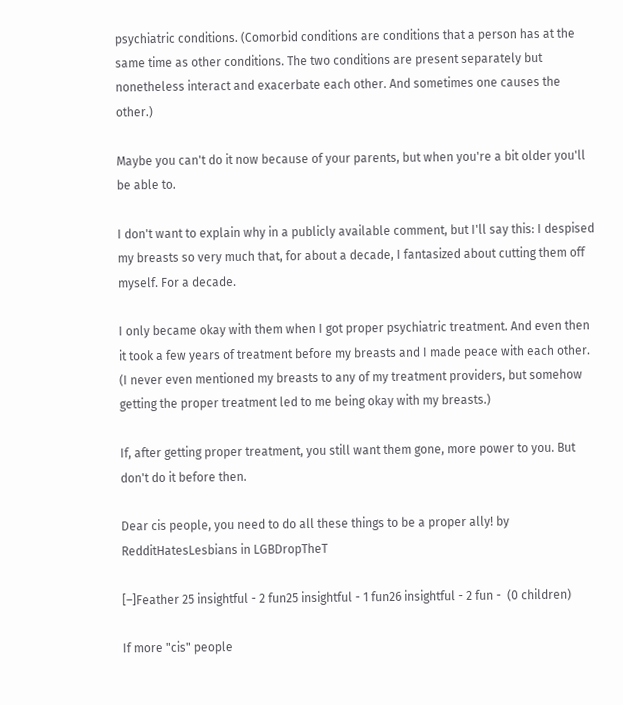psychiatric conditions. (Comorbid conditions are conditions that a person has at the same time as other conditions. The two conditions are present separately but nonetheless interact and exacerbate each other. And sometimes one causes the other.)

Maybe you can't do it now because of your parents, but when you're a bit older you'll be able to.

I don't want to explain why in a publicly available comment, but I'll say this: I despised my breasts so very much that, for about a decade, I fantasized about cutting them off myself. For a decade.

I only became okay with them when I got proper psychiatric treatment. And even then it took a few years of treatment before my breasts and I made peace with each other. (I never even mentioned my breasts to any of my treatment providers, but somehow getting the proper treatment led to me being okay with my breasts.)

If, after getting proper treatment, you still want them gone, more power to you. But don't do it before then.

Dear cis people, you need to do all these things to be a proper ally! by RedditHatesLesbians in LGBDropTheT

[–]Feather 25 insightful - 2 fun25 insightful - 1 fun26 insightful - 2 fun -  (0 children)

If more "cis" people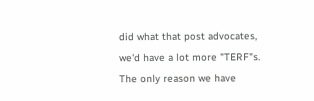did what that post advocates, we'd have a lot more "TERF"s. The only reason we have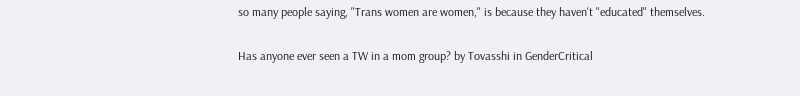so many people saying, "Trans women are women," is because they haven't "educated" themselves.

Has anyone ever seen a TW in a mom group? by Tovasshi in GenderCritical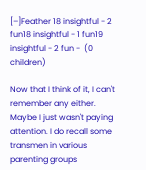[–]Feather 18 insightful - 2 fun18 insightful - 1 fun19 insightful - 2 fun -  (0 children)

Now that I think of it, I can't remember any either. Maybe I just wasn't paying attention. I do recall some transmen in various parenting groups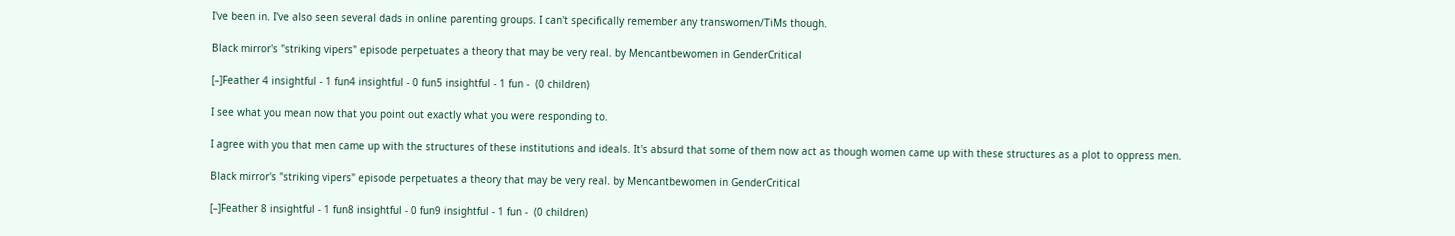I've been in. I've also seen several dads in online parenting groups. I can't specifically remember any transwomen/TiMs though.

Black mirror's "striking vipers" episode perpetuates a theory that may be very real. by Mencantbewomen in GenderCritical

[–]Feather 4 insightful - 1 fun4 insightful - 0 fun5 insightful - 1 fun -  (0 children)

I see what you mean now that you point out exactly what you were responding to.

I agree with you that men came up with the structures of these institutions and ideals. It's absurd that some of them now act as though women came up with these structures as a plot to oppress men.

Black mirror's "striking vipers" episode perpetuates a theory that may be very real. by Mencantbewomen in GenderCritical

[–]Feather 8 insightful - 1 fun8 insightful - 0 fun9 insightful - 1 fun -  (0 children)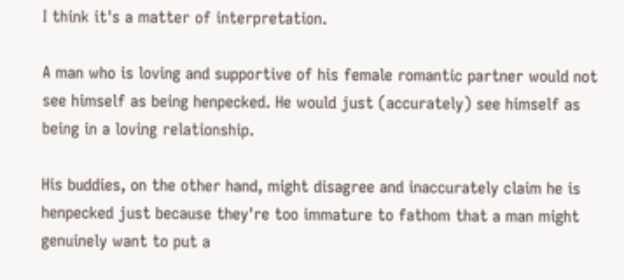I think it's a matter of interpretation.

A man who is loving and supportive of his female romantic partner would not see himself as being henpecked. He would just (accurately) see himself as being in a loving relationship.

His buddies, on the other hand, might disagree and inaccurately claim he is henpecked just because they're too immature to fathom that a man might genuinely want to put a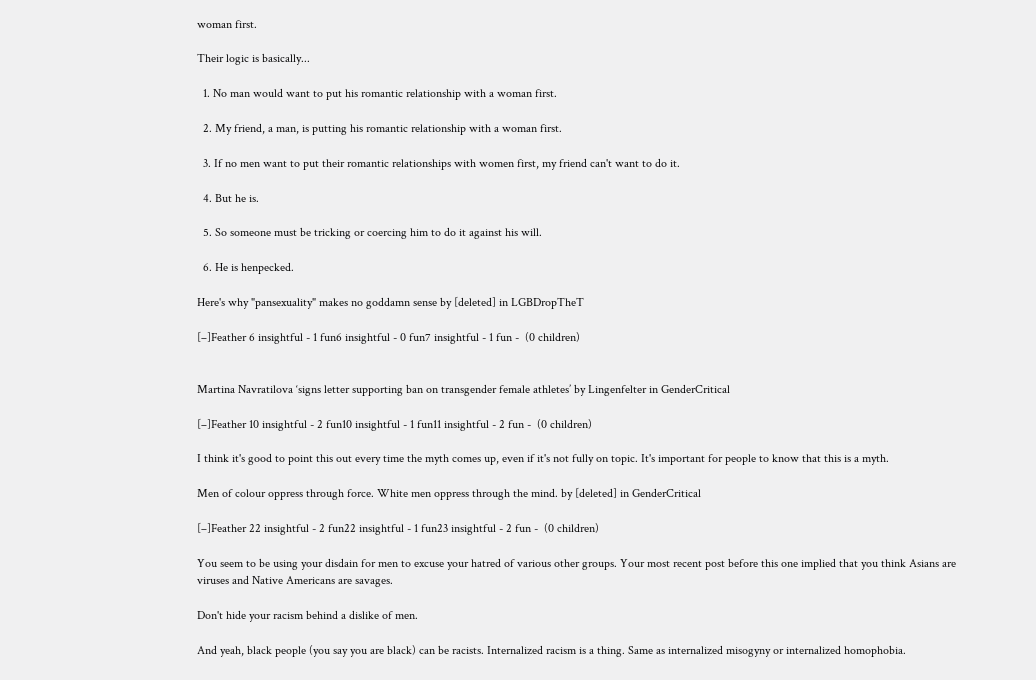woman first.

Their logic is basically...

  1. No man would want to put his romantic relationship with a woman first.

  2. My friend, a man, is putting his romantic relationship with a woman first.

  3. If no men want to put their romantic relationships with women first, my friend can't want to do it.

  4. But he is.

  5. So someone must be tricking or coercing him to do it against his will.

  6. He is henpecked.

Here's why "pansexuality" makes no goddamn sense by [deleted] in LGBDropTheT

[–]Feather 6 insightful - 1 fun6 insightful - 0 fun7 insightful - 1 fun -  (0 children)


Martina Navratilova ‘signs letter supporting ban on transgender female athletes’ by Lingenfelter in GenderCritical

[–]Feather 10 insightful - 2 fun10 insightful - 1 fun11 insightful - 2 fun -  (0 children)

I think it's good to point this out every time the myth comes up, even if it's not fully on topic. It's important for people to know that this is a myth.

Men of colour oppress through force. White men oppress through the mind. by [deleted] in GenderCritical

[–]Feather 22 insightful - 2 fun22 insightful - 1 fun23 insightful - 2 fun -  (0 children)

You seem to be using your disdain for men to excuse your hatred of various other groups. Your most recent post before this one implied that you think Asians are viruses and Native Americans are savages.

Don't hide your racism behind a dislike of men.

And yeah, black people (you say you are black) can be racists. Internalized racism is a thing. Same as internalized misogyny or internalized homophobia.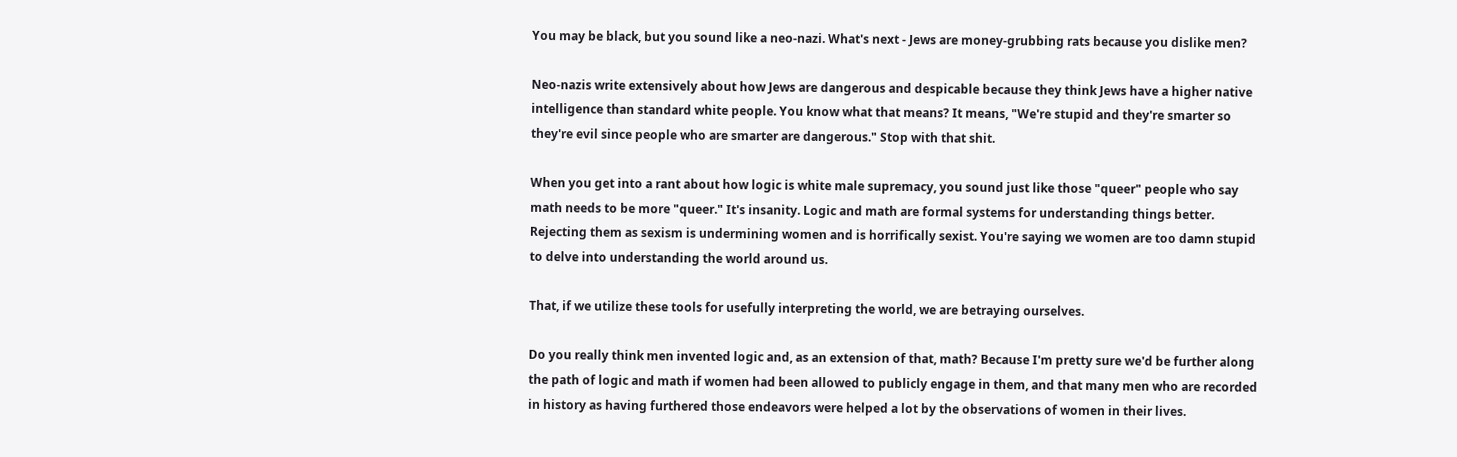You may be black, but you sound like a neo-nazi. What's next - Jews are money-grubbing rats because you dislike men?

Neo-nazis write extensively about how Jews are dangerous and despicable because they think Jews have a higher native intelligence than standard white people. You know what that means? It means, "We're stupid and they're smarter so they're evil since people who are smarter are dangerous." Stop with that shit.

When you get into a rant about how logic is white male supremacy, you sound just like those "queer" people who say math needs to be more "queer." It's insanity. Logic and math are formal systems for understanding things better. Rejecting them as sexism is undermining women and is horrifically sexist. You're saying we women are too damn stupid to delve into understanding the world around us.

That, if we utilize these tools for usefully interpreting the world, we are betraying ourselves.

Do you really think men invented logic and, as an extension of that, math? Because I'm pretty sure we'd be further along the path of logic and math if women had been allowed to publicly engage in them, and that many men who are recorded in history as having furthered those endeavors were helped a lot by the observations of women in their lives.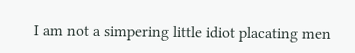I am not a simpering little idiot placating men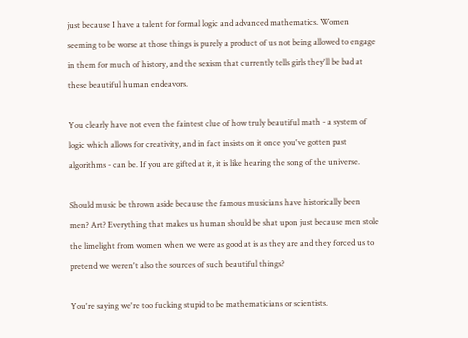just because I have a talent for formal logic and advanced mathematics. Women seeming to be worse at those things is purely a product of us not being allowed to engage in them for much of history, and the sexism that currently tells girls they'll be bad at these beautiful human endeavors.

You clearly have not even the faintest clue of how truly beautiful math - a system of logic which allows for creativity, and in fact insists on it once you've gotten past algorithms - can be. If you are gifted at it, it is like hearing the song of the universe.

Should music be thrown aside because the famous musicians have historically been men? Art? Everything that makes us human should be shat upon just because men stole the limelight from women when we were as good at is as they are and they forced us to pretend we weren't also the sources of such beautiful things?

You're saying we're too fucking stupid to be mathematicians or scientists.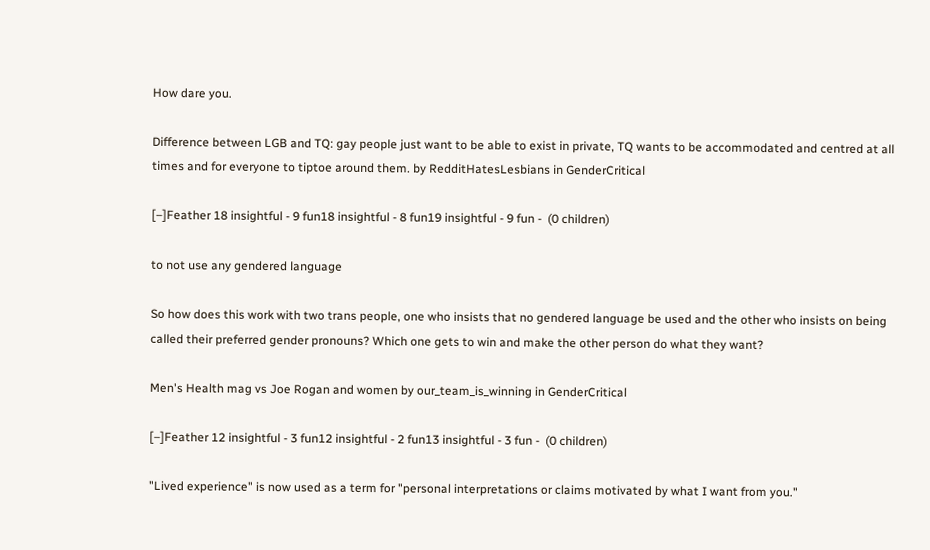How dare you.

Difference between LGB and TQ: gay people just want to be able to exist in private, TQ wants to be accommodated and centred at all times and for everyone to tiptoe around them. by RedditHatesLesbians in GenderCritical

[–]Feather 18 insightful - 9 fun18 insightful - 8 fun19 insightful - 9 fun -  (0 children)

to not use any gendered language

So how does this work with two trans people, one who insists that no gendered language be used and the other who insists on being called their preferred gender pronouns? Which one gets to win and make the other person do what they want?

Men's Health mag vs Joe Rogan and women by our_team_is_winning in GenderCritical

[–]Feather 12 insightful - 3 fun12 insightful - 2 fun13 insightful - 3 fun -  (0 children)

"Lived experience" is now used as a term for "personal interpretations or claims motivated by what I want from you."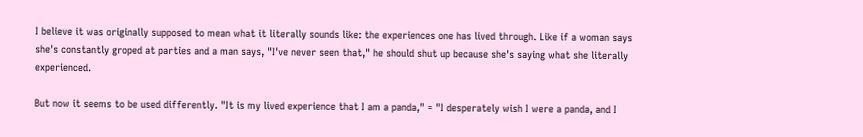I believe it was originally supposed to mean what it literally sounds like: the experiences one has lived through. Like if a woman says she's constantly groped at parties and a man says, "I've never seen that," he should shut up because she's saying what she literally experienced.

But now it seems to be used differently. "It is my lived experience that I am a panda," = "I desperately wish I were a panda, and I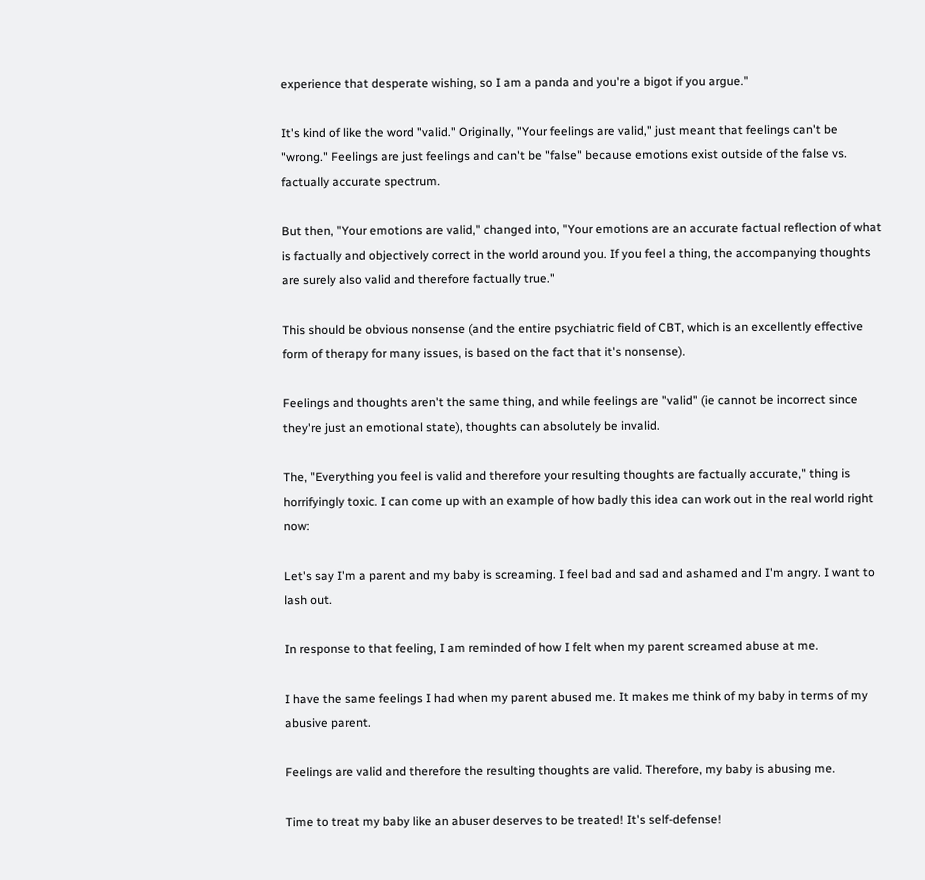experience that desperate wishing, so I am a panda and you're a bigot if you argue."

It's kind of like the word "valid." Originally, "Your feelings are valid," just meant that feelings can't be "wrong." Feelings are just feelings and can't be "false" because emotions exist outside of the false vs. factually accurate spectrum.

But then, "Your emotions are valid," changed into, "Your emotions are an accurate factual reflection of what is factually and objectively correct in the world around you. If you feel a thing, the accompanying thoughts are surely also valid and therefore factually true."

This should be obvious nonsense (and the entire psychiatric field of CBT, which is an excellently effective form of therapy for many issues, is based on the fact that it's nonsense).

Feelings and thoughts aren't the same thing, and while feelings are "valid" (ie cannot be incorrect since they're just an emotional state), thoughts can absolutely be invalid.

The, "Everything you feel is valid and therefore your resulting thoughts are factually accurate," thing is horrifyingly toxic. I can come up with an example of how badly this idea can work out in the real world right now:

Let's say I'm a parent and my baby is screaming. I feel bad and sad and ashamed and I'm angry. I want to lash out.

In response to that feeling, I am reminded of how I felt when my parent screamed abuse at me.

I have the same feelings I had when my parent abused me. It makes me think of my baby in terms of my abusive parent.

Feelings are valid and therefore the resulting thoughts are valid. Therefore, my baby is abusing me.

Time to treat my baby like an abuser deserves to be treated! It's self-defense!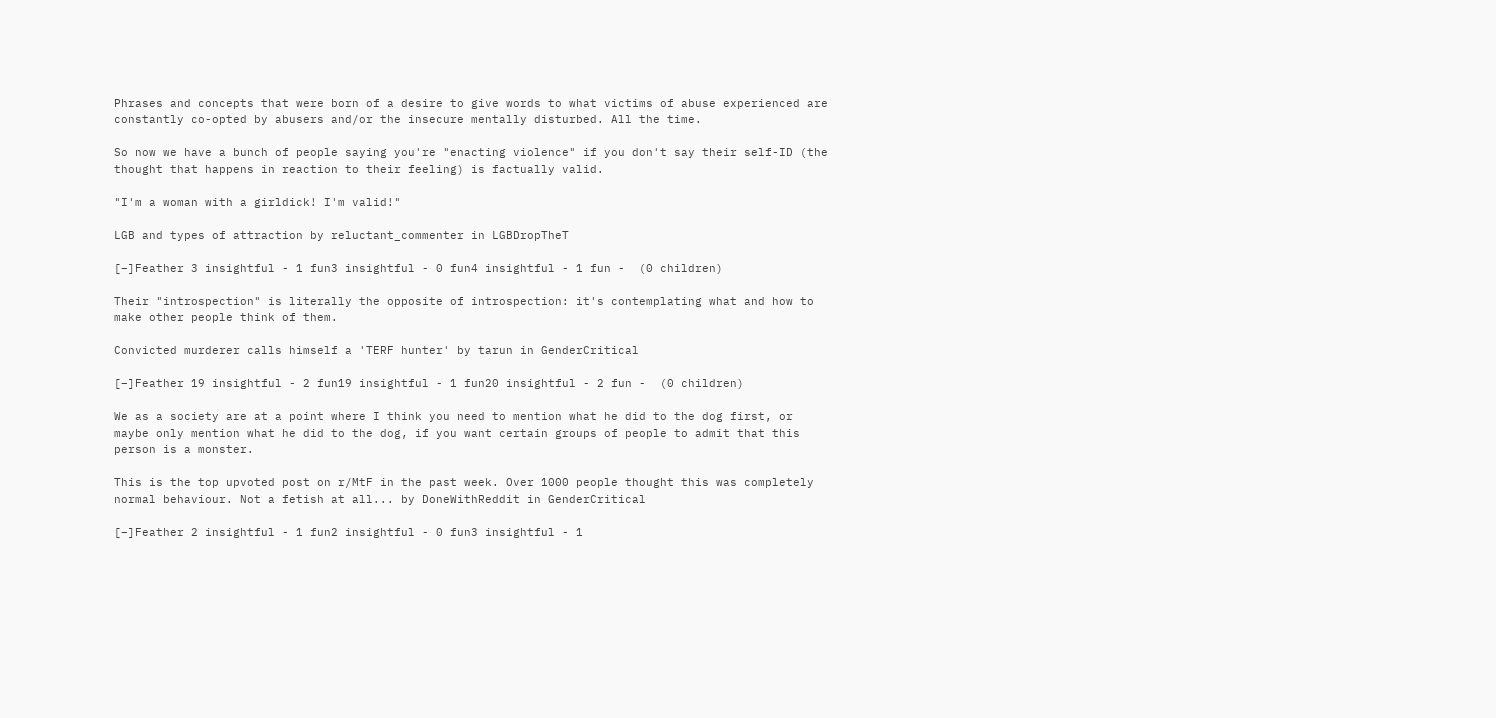Phrases and concepts that were born of a desire to give words to what victims of abuse experienced are constantly co-opted by abusers and/or the insecure mentally disturbed. All the time.

So now we have a bunch of people saying you're "enacting violence" if you don't say their self-ID (the thought that happens in reaction to their feeling) is factually valid.

"I'm a woman with a girldick! I'm valid!"

LGB and types of attraction by reluctant_commenter in LGBDropTheT

[–]Feather 3 insightful - 1 fun3 insightful - 0 fun4 insightful - 1 fun -  (0 children)

Their "introspection" is literally the opposite of introspection: it's contemplating what and how to make other people think of them.

Convicted murderer calls himself a 'TERF hunter' by tarun in GenderCritical

[–]Feather 19 insightful - 2 fun19 insightful - 1 fun20 insightful - 2 fun -  (0 children)

We as a society are at a point where I think you need to mention what he did to the dog first, or maybe only mention what he did to the dog, if you want certain groups of people to admit that this person is a monster.

This is the top upvoted post on r/MtF in the past week. Over 1000 people thought this was completely normal behaviour. Not a fetish at all... by DoneWithReddit in GenderCritical

[–]Feather 2 insightful - 1 fun2 insightful - 0 fun3 insightful - 1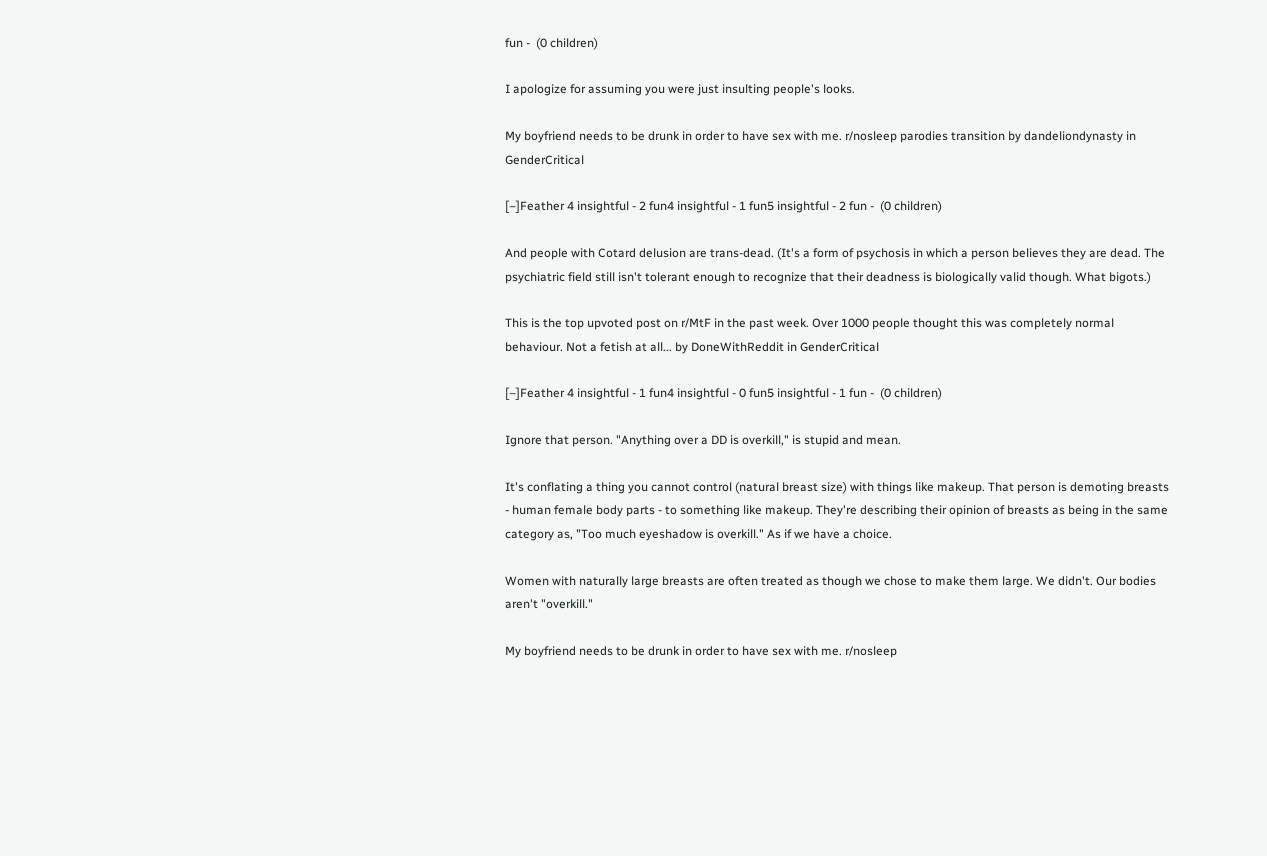fun -  (0 children)

I apologize for assuming you were just insulting people's looks.

My boyfriend needs to be drunk in order to have sex with me. r/nosleep parodies transition by dandeliondynasty in GenderCritical

[–]Feather 4 insightful - 2 fun4 insightful - 1 fun5 insightful - 2 fun -  (0 children)

And people with Cotard delusion are trans-dead. (It's a form of psychosis in which a person believes they are dead. The psychiatric field still isn't tolerant enough to recognize that their deadness is biologically valid though. What bigots.)

This is the top upvoted post on r/MtF in the past week. Over 1000 people thought this was completely normal behaviour. Not a fetish at all... by DoneWithReddit in GenderCritical

[–]Feather 4 insightful - 1 fun4 insightful - 0 fun5 insightful - 1 fun -  (0 children)

Ignore that person. "Anything over a DD is overkill," is stupid and mean.

It's conflating a thing you cannot control (natural breast size) with things like makeup. That person is demoting breasts - human female body parts - to something like makeup. They're describing their opinion of breasts as being in the same category as, "Too much eyeshadow is overkill." As if we have a choice.

Women with naturally large breasts are often treated as though we chose to make them large. We didn't. Our bodies aren't "overkill."

My boyfriend needs to be drunk in order to have sex with me. r/nosleep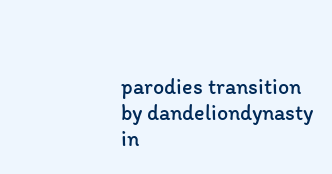parodies transition by dandeliondynasty in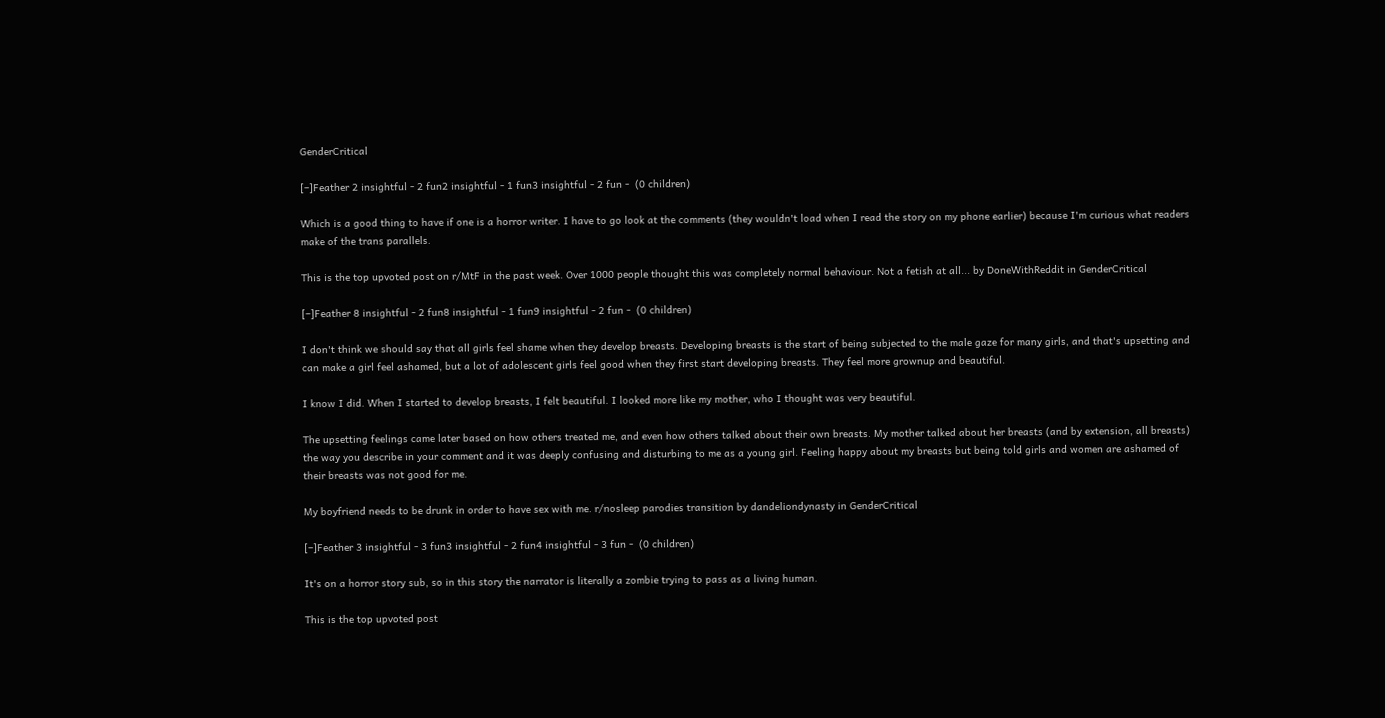GenderCritical

[–]Feather 2 insightful - 2 fun2 insightful - 1 fun3 insightful - 2 fun -  (0 children)

Which is a good thing to have if one is a horror writer. I have to go look at the comments (they wouldn't load when I read the story on my phone earlier) because I'm curious what readers make of the trans parallels.

This is the top upvoted post on r/MtF in the past week. Over 1000 people thought this was completely normal behaviour. Not a fetish at all... by DoneWithReddit in GenderCritical

[–]Feather 8 insightful - 2 fun8 insightful - 1 fun9 insightful - 2 fun -  (0 children)

I don't think we should say that all girls feel shame when they develop breasts. Developing breasts is the start of being subjected to the male gaze for many girls, and that's upsetting and can make a girl feel ashamed, but a lot of adolescent girls feel good when they first start developing breasts. They feel more grownup and beautiful.

I know I did. When I started to develop breasts, I felt beautiful. I looked more like my mother, who I thought was very beautiful.

The upsetting feelings came later based on how others treated me, and even how others talked about their own breasts. My mother talked about her breasts (and by extension, all breasts) the way you describe in your comment and it was deeply confusing and disturbing to me as a young girl. Feeling happy about my breasts but being told girls and women are ashamed of their breasts was not good for me.

My boyfriend needs to be drunk in order to have sex with me. r/nosleep parodies transition by dandeliondynasty in GenderCritical

[–]Feather 3 insightful - 3 fun3 insightful - 2 fun4 insightful - 3 fun -  (0 children)

It's on a horror story sub, so in this story the narrator is literally a zombie trying to pass as a living human.

This is the top upvoted post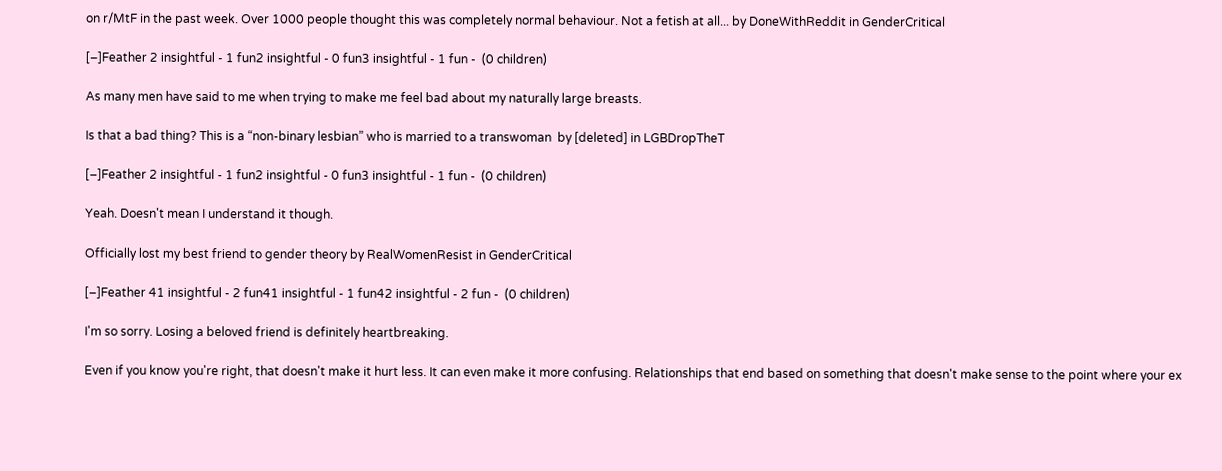on r/MtF in the past week. Over 1000 people thought this was completely normal behaviour. Not a fetish at all... by DoneWithReddit in GenderCritical

[–]Feather 2 insightful - 1 fun2 insightful - 0 fun3 insightful - 1 fun -  (0 children)

As many men have said to me when trying to make me feel bad about my naturally large breasts.

Is that a bad thing? This is a “non-binary lesbian” who is married to a transwoman  by [deleted] in LGBDropTheT

[–]Feather 2 insightful - 1 fun2 insightful - 0 fun3 insightful - 1 fun -  (0 children)

Yeah. Doesn't mean I understand it though.

Officially lost my best friend to gender theory by RealWomenResist in GenderCritical

[–]Feather 41 insightful - 2 fun41 insightful - 1 fun42 insightful - 2 fun -  (0 children)

I'm so sorry. Losing a beloved friend is definitely heartbreaking.

Even if you know you're right, that doesn't make it hurt less. It can even make it more confusing. Relationships that end based on something that doesn't make sense to the point where your ex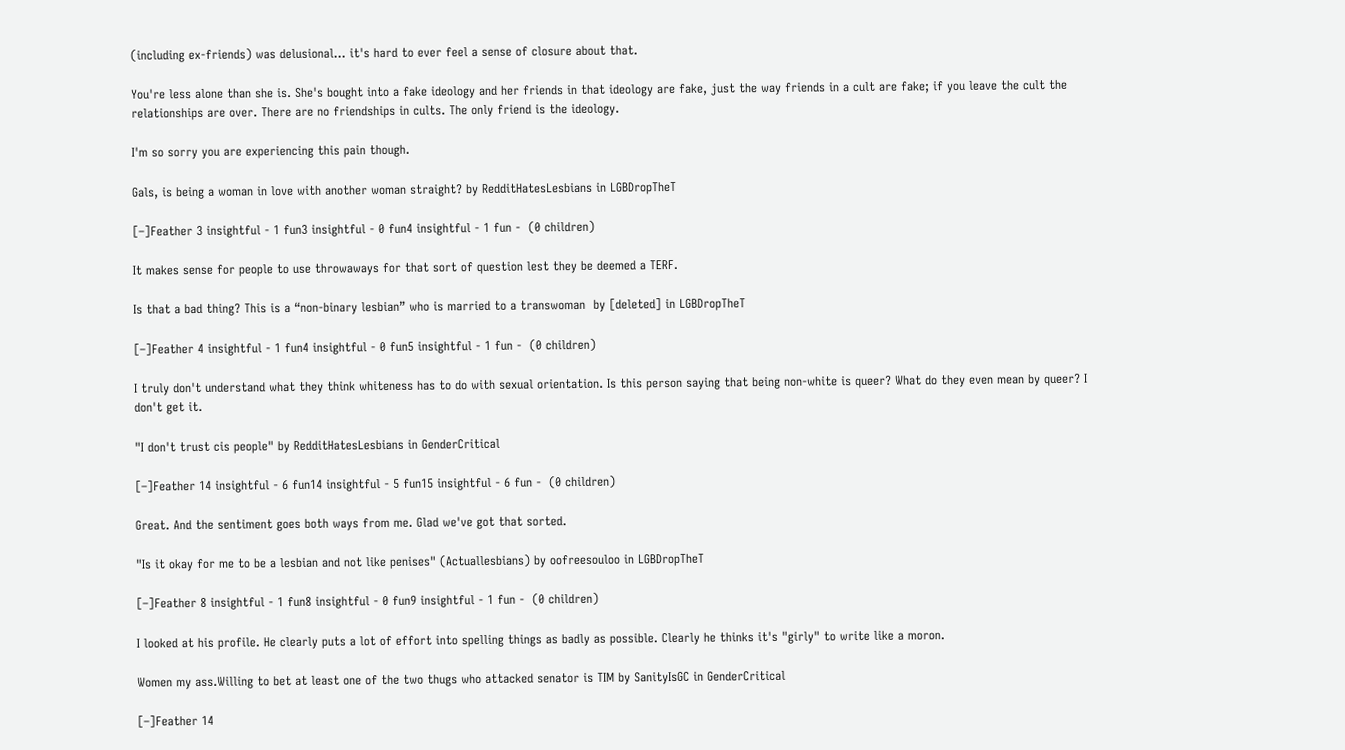(including ex-friends) was delusional... it's hard to ever feel a sense of closure about that.

You're less alone than she is. She's bought into a fake ideology and her friends in that ideology are fake, just the way friends in a cult are fake; if you leave the cult the relationships are over. There are no friendships in cults. The only friend is the ideology.

I'm so sorry you are experiencing this pain though.

Gals, is being a woman in love with another woman straight? by RedditHatesLesbians in LGBDropTheT

[–]Feather 3 insightful - 1 fun3 insightful - 0 fun4 insightful - 1 fun -  (0 children)

It makes sense for people to use throwaways for that sort of question lest they be deemed a TERF.

Is that a bad thing? This is a “non-binary lesbian” who is married to a transwoman  by [deleted] in LGBDropTheT

[–]Feather 4 insightful - 1 fun4 insightful - 0 fun5 insightful - 1 fun -  (0 children)

I truly don't understand what they think whiteness has to do with sexual orientation. Is this person saying that being non-white is queer? What do they even mean by queer? I don't get it.

"I don't trust cis people" by RedditHatesLesbians in GenderCritical

[–]Feather 14 insightful - 6 fun14 insightful - 5 fun15 insightful - 6 fun -  (0 children)

Great. And the sentiment goes both ways from me. Glad we've got that sorted.

"Is it okay for me to be a lesbian and not like penises" (Actuallesbians) by oofreesouloo in LGBDropTheT

[–]Feather 8 insightful - 1 fun8 insightful - 0 fun9 insightful - 1 fun -  (0 children)

I looked at his profile. He clearly puts a lot of effort into spelling things as badly as possible. Clearly he thinks it's "girly" to write like a moron.

Women my ass.Willing to bet at least one of the two thugs who attacked senator is TIM by SanityIsGC in GenderCritical

[–]Feather 14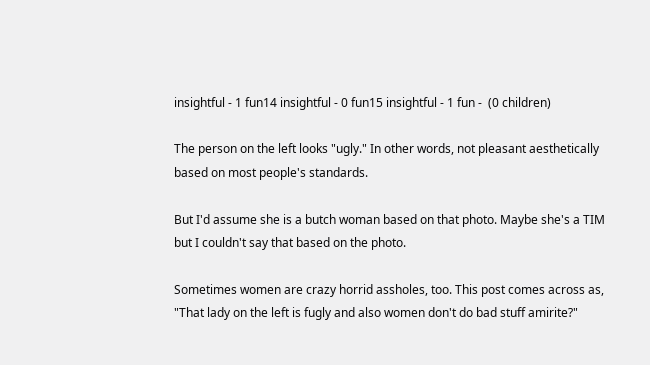insightful - 1 fun14 insightful - 0 fun15 insightful - 1 fun -  (0 children)

The person on the left looks "ugly." In other words, not pleasant aesthetically based on most people's standards.

But I'd assume she is a butch woman based on that photo. Maybe she's a TIM but I couldn't say that based on the photo.

Sometimes women are crazy horrid assholes, too. This post comes across as, "That lady on the left is fugly and also women don't do bad stuff amirite?"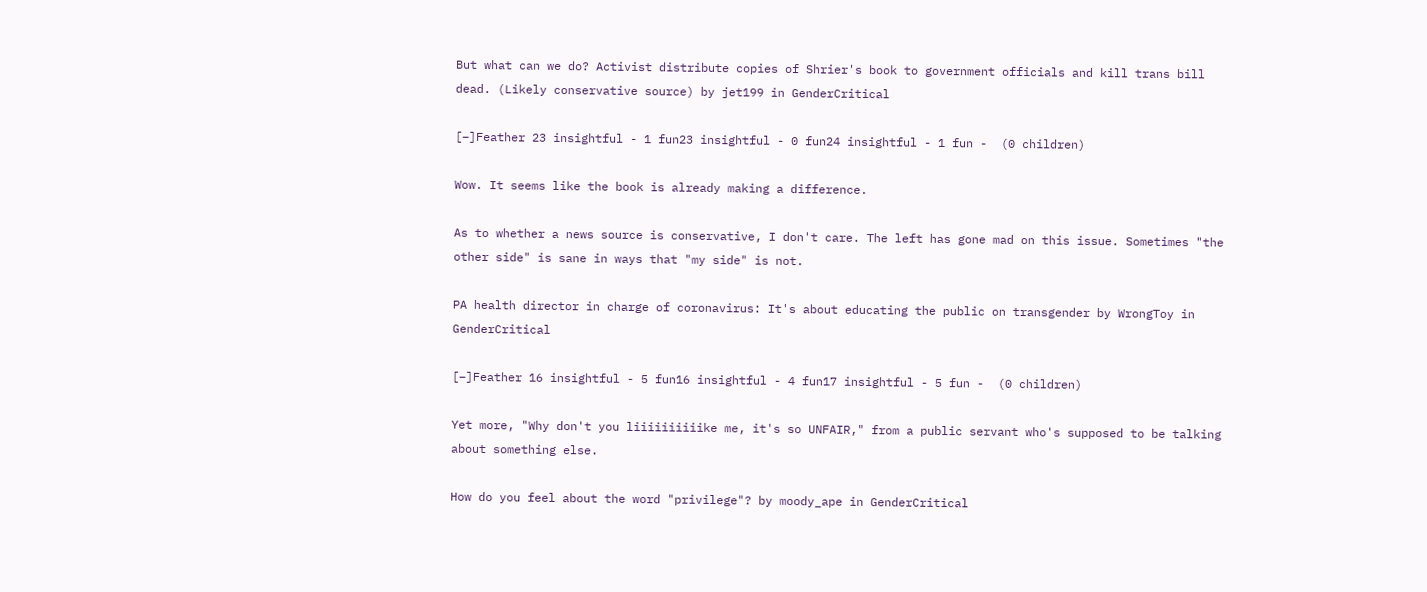But what can we do? Activist distribute copies of Shrier's book to government officials and kill trans bill dead. (Likely conservative source) by jet199 in GenderCritical

[–]Feather 23 insightful - 1 fun23 insightful - 0 fun24 insightful - 1 fun -  (0 children)

Wow. It seems like the book is already making a difference.

As to whether a news source is conservative, I don't care. The left has gone mad on this issue. Sometimes "the other side" is sane in ways that "my side" is not.

PA health director in charge of coronavirus: It's about educating the public on transgender by WrongToy in GenderCritical

[–]Feather 16 insightful - 5 fun16 insightful - 4 fun17 insightful - 5 fun -  (0 children)

Yet more, "Why don't you liiiiiiiiiike me, it's so UNFAIR," from a public servant who's supposed to be talking about something else.

How do you feel about the word "privilege"? by moody_ape in GenderCritical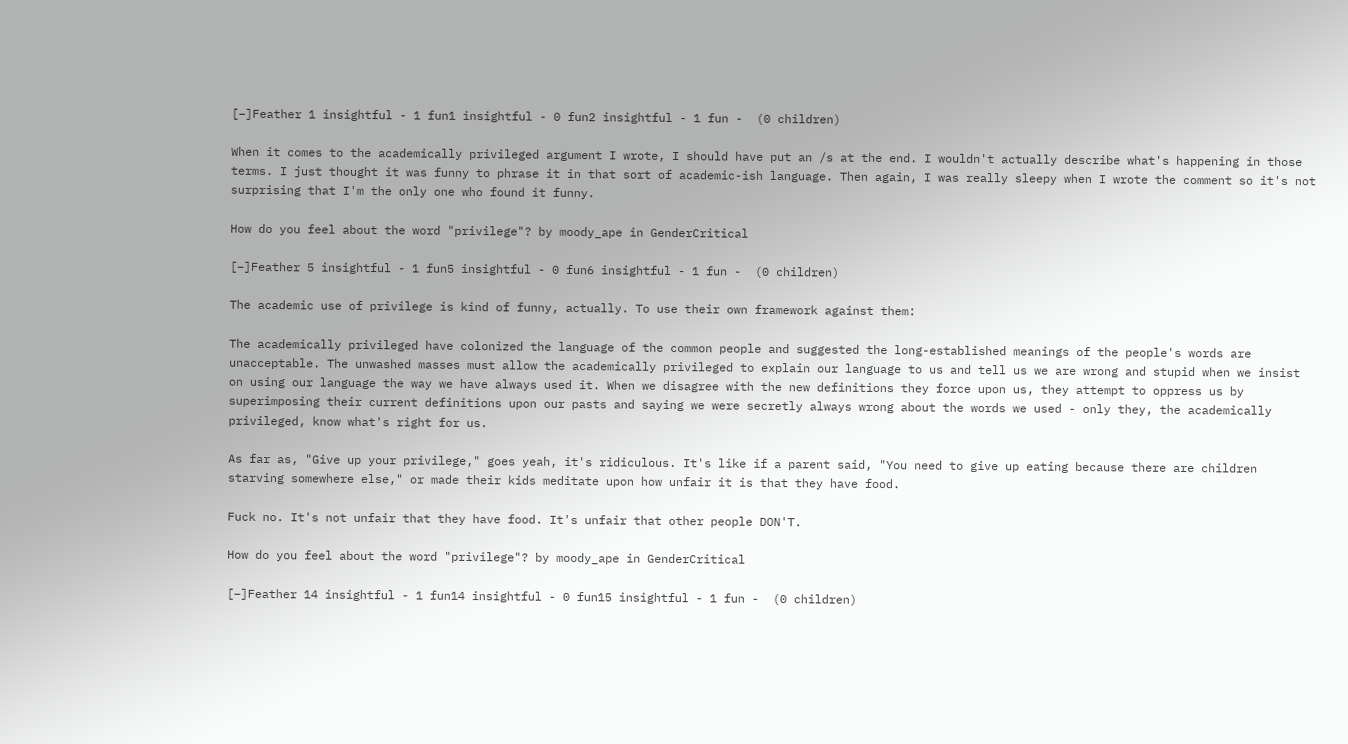[–]Feather 1 insightful - 1 fun1 insightful - 0 fun2 insightful - 1 fun -  (0 children)

When it comes to the academically privileged argument I wrote, I should have put an /s at the end. I wouldn't actually describe what's happening in those terms. I just thought it was funny to phrase it in that sort of academic-ish language. Then again, I was really sleepy when I wrote the comment so it's not surprising that I'm the only one who found it funny.

How do you feel about the word "privilege"? by moody_ape in GenderCritical

[–]Feather 5 insightful - 1 fun5 insightful - 0 fun6 insightful - 1 fun -  (0 children)

The academic use of privilege is kind of funny, actually. To use their own framework against them:

The academically privileged have colonized the language of the common people and suggested the long-established meanings of the people's words are unacceptable. The unwashed masses must allow the academically privileged to explain our language to us and tell us we are wrong and stupid when we insist on using our language the way we have always used it. When we disagree with the new definitions they force upon us, they attempt to oppress us by superimposing their current definitions upon our pasts and saying we were secretly always wrong about the words we used - only they, the academically privileged, know what's right for us.

As far as, "Give up your privilege," goes yeah, it's ridiculous. It's like if a parent said, "You need to give up eating because there are children starving somewhere else," or made their kids meditate upon how unfair it is that they have food.

Fuck no. It's not unfair that they have food. It's unfair that other people DON'T.

How do you feel about the word "privilege"? by moody_ape in GenderCritical

[–]Feather 14 insightful - 1 fun14 insightful - 0 fun15 insightful - 1 fun -  (0 children)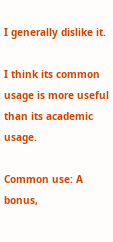I generally dislike it.

I think its common usage is more useful than its academic usage.

Common use: A bonus,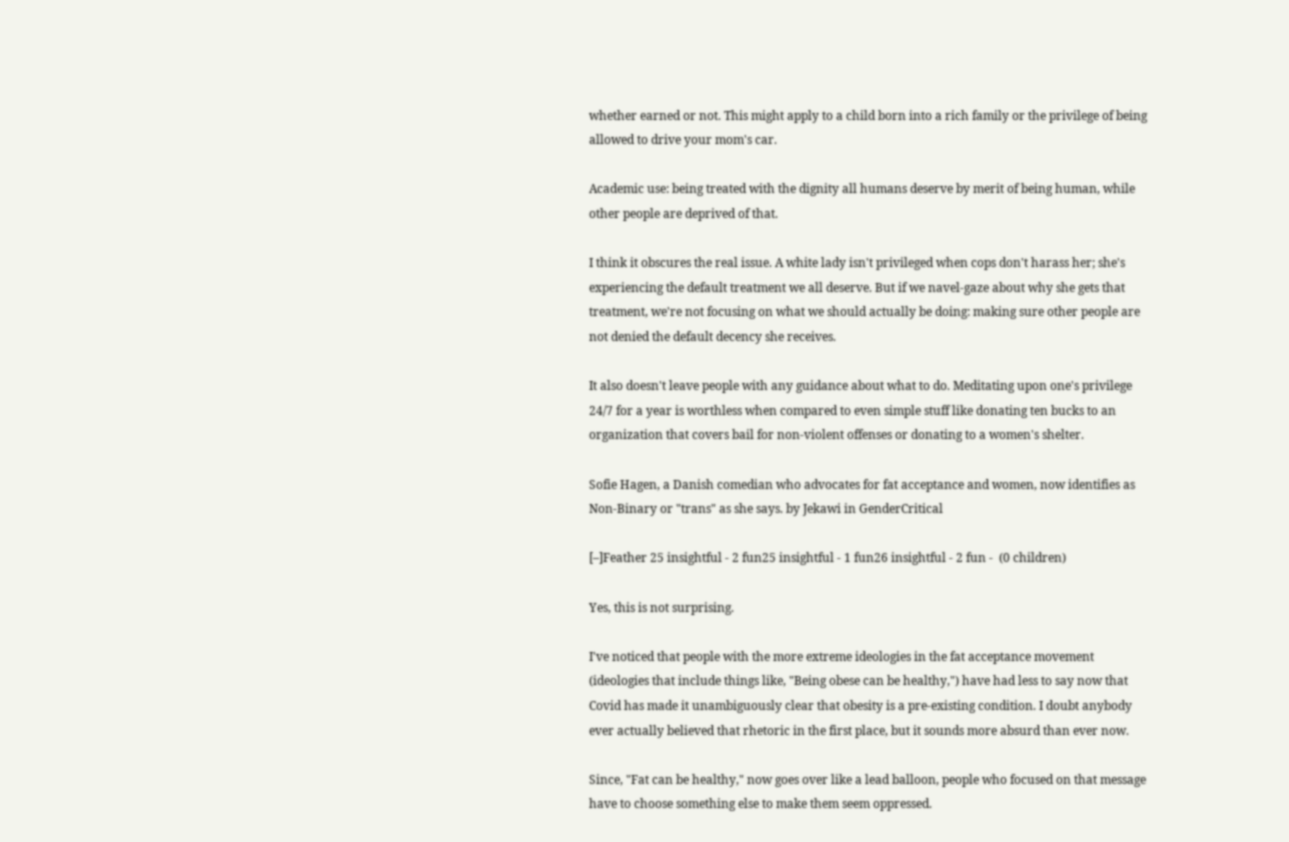whether earned or not. This might apply to a child born into a rich family or the privilege of being allowed to drive your mom's car.

Academic use: being treated with the dignity all humans deserve by merit of being human, while other people are deprived of that.

I think it obscures the real issue. A white lady isn't privileged when cops don't harass her; she's experiencing the default treatment we all deserve. But if we navel-gaze about why she gets that treatment, we're not focusing on what we should actually be doing: making sure other people are not denied the default decency she receives.

It also doesn't leave people with any guidance about what to do. Meditating upon one's privilege 24/7 for a year is worthless when compared to even simple stuff like donating ten bucks to an organization that covers bail for non-violent offenses or donating to a women's shelter.

Sofie Hagen, a Danish comedian who advocates for fat acceptance and women, now identifies as Non-Binary or "trans" as she says. by Jekawi in GenderCritical

[–]Feather 25 insightful - 2 fun25 insightful - 1 fun26 insightful - 2 fun -  (0 children)

Yes, this is not surprising.

I've noticed that people with the more extreme ideologies in the fat acceptance movement (ideologies that include things like, "Being obese can be healthy,") have had less to say now that Covid has made it unambiguously clear that obesity is a pre-existing condition. I doubt anybody ever actually believed that rhetoric in the first place, but it sounds more absurd than ever now.

Since, "Fat can be healthy," now goes over like a lead balloon, people who focused on that message have to choose something else to make them seem oppressed.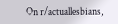On r/actuallesbians,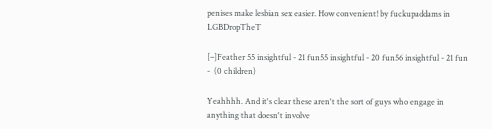penises make lesbian sex easier. How convenient! by fuckupaddams in LGBDropTheT

[–]Feather 55 insightful - 21 fun55 insightful - 20 fun56 insightful - 21 fun -  (0 children)

Yeahhhh. And it's clear these aren't the sort of guys who engage in anything that doesn't involve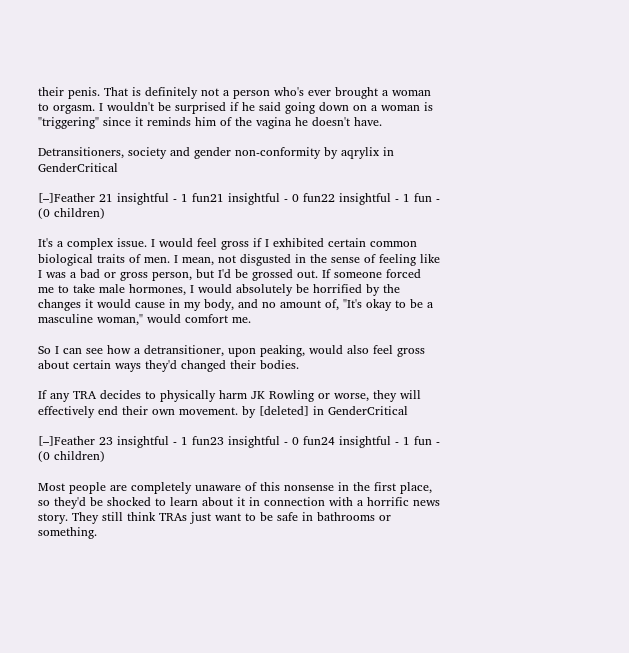their penis. That is definitely not a person who's ever brought a woman to orgasm. I wouldn't be surprised if he said going down on a woman is "triggering" since it reminds him of the vagina he doesn't have.

Detransitioners, society and gender non-conformity by aqrylix in GenderCritical

[–]Feather 21 insightful - 1 fun21 insightful - 0 fun22 insightful - 1 fun -  (0 children)

It's a complex issue. I would feel gross if I exhibited certain common biological traits of men. I mean, not disgusted in the sense of feeling like I was a bad or gross person, but I'd be grossed out. If someone forced me to take male hormones, I would absolutely be horrified by the changes it would cause in my body, and no amount of, "It's okay to be a masculine woman," would comfort me.

So I can see how a detransitioner, upon peaking, would also feel gross about certain ways they'd changed their bodies.

If any TRA decides to physically harm JK Rowling or worse, they will effectively end their own movement. by [deleted] in GenderCritical

[–]Feather 23 insightful - 1 fun23 insightful - 0 fun24 insightful - 1 fun -  (0 children)

Most people are completely unaware of this nonsense in the first place, so they'd be shocked to learn about it in connection with a horrific news story. They still think TRAs just want to be safe in bathrooms or something.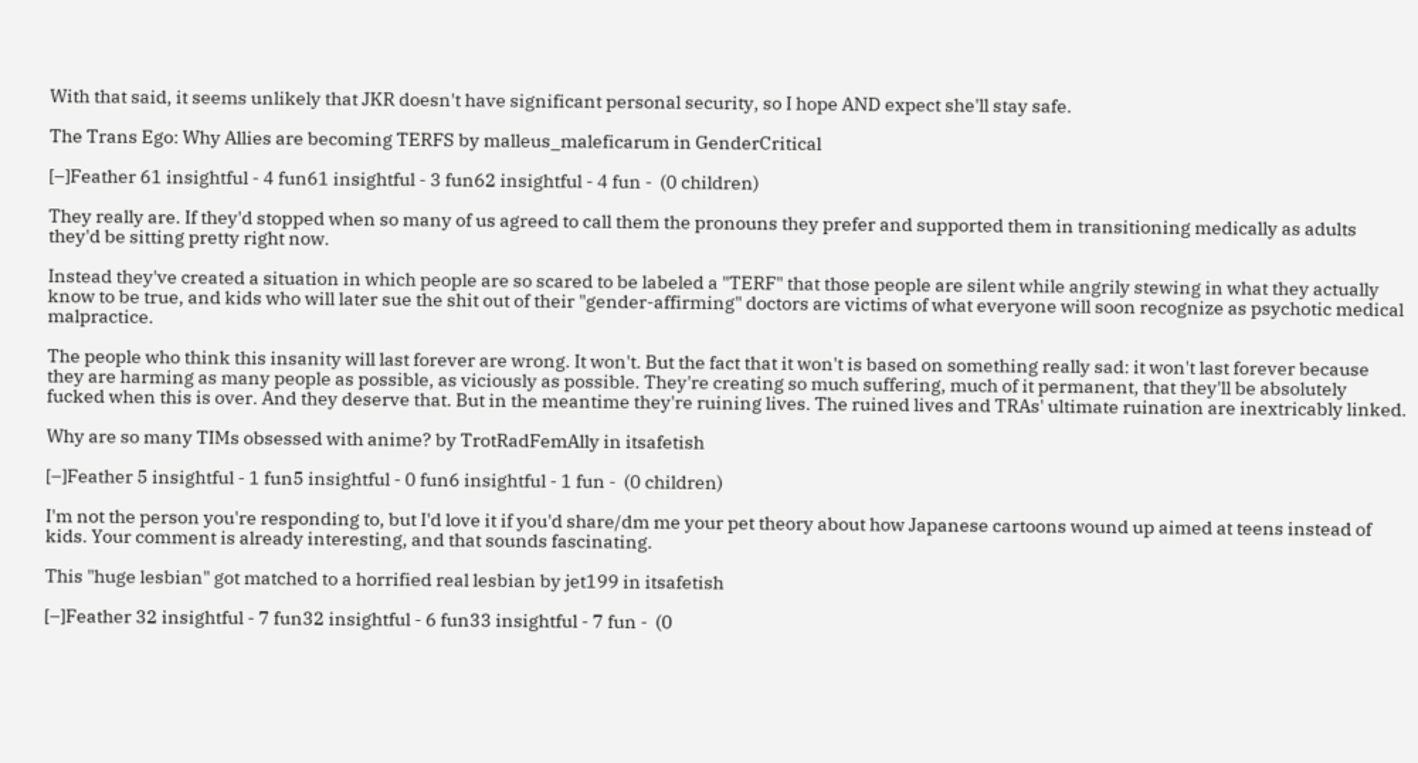With that said, it seems unlikely that JKR doesn't have significant personal security, so I hope AND expect she'll stay safe.

The Trans Ego: Why Allies are becoming TERFS by malleus_maleficarum in GenderCritical

[–]Feather 61 insightful - 4 fun61 insightful - 3 fun62 insightful - 4 fun -  (0 children)

They really are. If they'd stopped when so many of us agreed to call them the pronouns they prefer and supported them in transitioning medically as adults they'd be sitting pretty right now.

Instead they've created a situation in which people are so scared to be labeled a "TERF" that those people are silent while angrily stewing in what they actually know to be true, and kids who will later sue the shit out of their "gender-affirming" doctors are victims of what everyone will soon recognize as psychotic medical malpractice.

The people who think this insanity will last forever are wrong. It won't. But the fact that it won't is based on something really sad: it won't last forever because they are harming as many people as possible, as viciously as possible. They're creating so much suffering, much of it permanent, that they'll be absolutely fucked when this is over. And they deserve that. But in the meantime they're ruining lives. The ruined lives and TRAs' ultimate ruination are inextricably linked.

Why are so many TIMs obsessed with anime? by TrotRadFemAlly in itsafetish

[–]Feather 5 insightful - 1 fun5 insightful - 0 fun6 insightful - 1 fun -  (0 children)

I'm not the person you're responding to, but I'd love it if you'd share/dm me your pet theory about how Japanese cartoons wound up aimed at teens instead of kids. Your comment is already interesting, and that sounds fascinating.

This "huge lesbian" got matched to a horrified real lesbian by jet199 in itsafetish

[–]Feather 32 insightful - 7 fun32 insightful - 6 fun33 insightful - 7 fun -  (0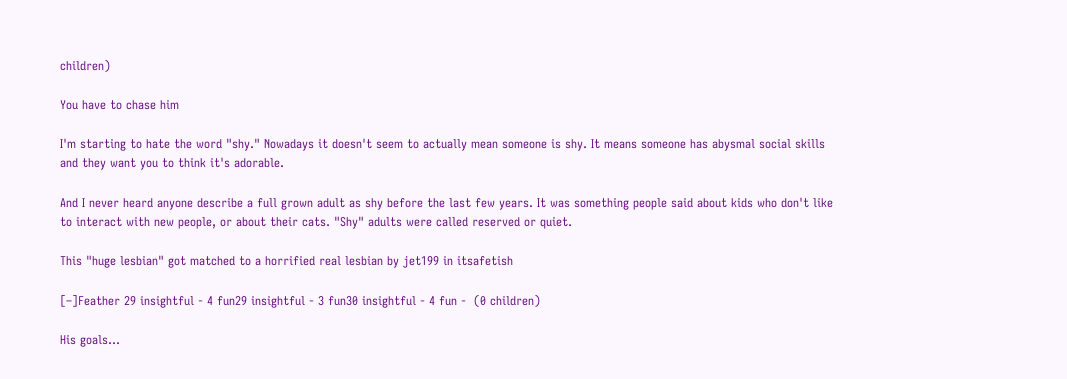children)

You have to chase him

I'm starting to hate the word "shy." Nowadays it doesn't seem to actually mean someone is shy. It means someone has abysmal social skills and they want you to think it's adorable.

And I never heard anyone describe a full grown adult as shy before the last few years. It was something people said about kids who don't like to interact with new people, or about their cats. "Shy" adults were called reserved or quiet.

This "huge lesbian" got matched to a horrified real lesbian by jet199 in itsafetish

[–]Feather 29 insightful - 4 fun29 insightful - 3 fun30 insightful - 4 fun -  (0 children)

His goals...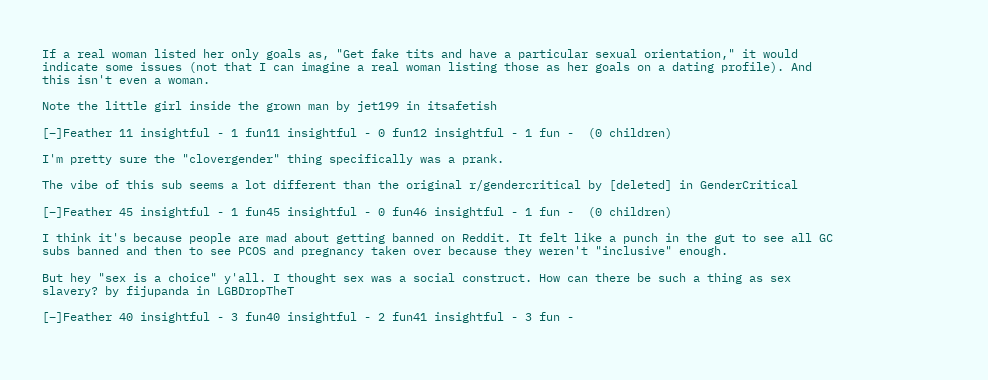If a real woman listed her only goals as, "Get fake tits and have a particular sexual orientation," it would indicate some issues (not that I can imagine a real woman listing those as her goals on a dating profile). And this isn't even a woman.

Note the little girl inside the grown man by jet199 in itsafetish

[–]Feather 11 insightful - 1 fun11 insightful - 0 fun12 insightful - 1 fun -  (0 children)

I'm pretty sure the "clovergender" thing specifically was a prank.

The vibe of this sub seems a lot different than the original r/gendercritical by [deleted] in GenderCritical

[–]Feather 45 insightful - 1 fun45 insightful - 0 fun46 insightful - 1 fun -  (0 children)

I think it's because people are mad about getting banned on Reddit. It felt like a punch in the gut to see all GC subs banned and then to see PCOS and pregnancy taken over because they weren't "inclusive" enough.

But hey "sex is a choice" y'all. I thought sex was a social construct. How can there be such a thing as sex slavery? by fijupanda in LGBDropTheT

[–]Feather 40 insightful - 3 fun40 insightful - 2 fun41 insightful - 3 fun -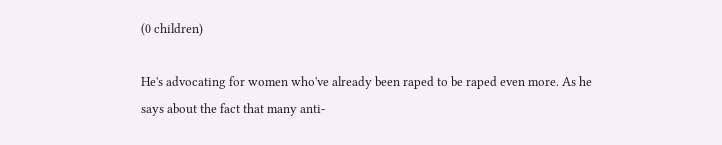(0 children)

He's advocating for women who've already been raped to be raped even more. As he says about the fact that many anti-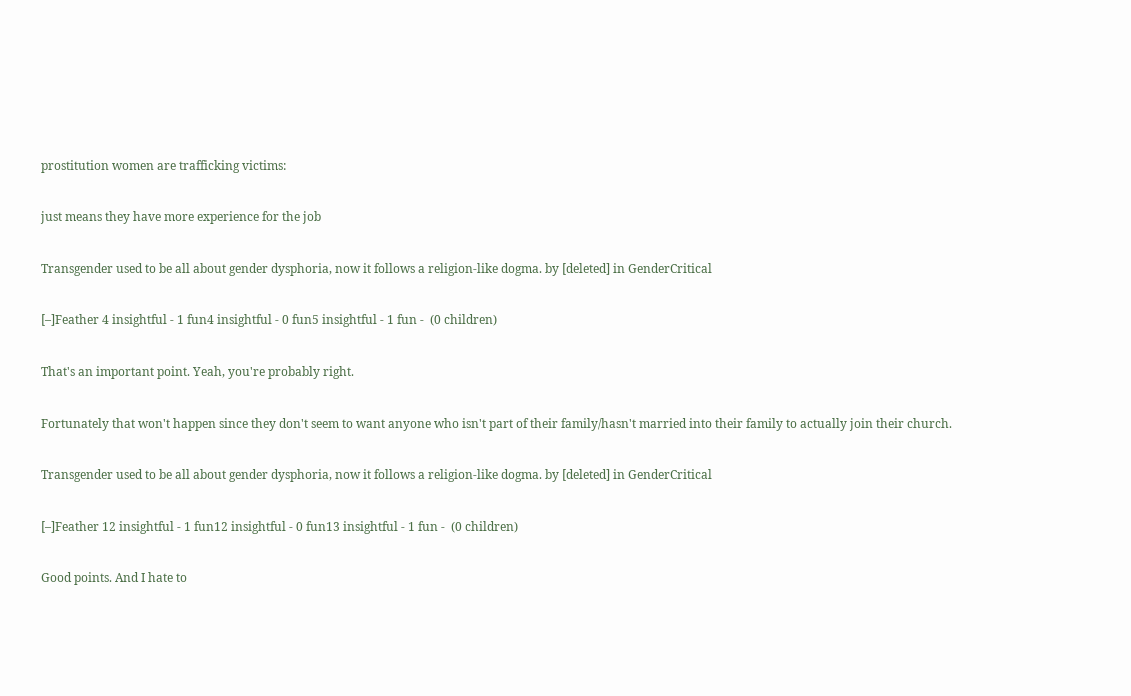prostitution women are trafficking victims:

just means they have more experience for the job

Transgender used to be all about gender dysphoria, now it follows a religion-like dogma. by [deleted] in GenderCritical

[–]Feather 4 insightful - 1 fun4 insightful - 0 fun5 insightful - 1 fun -  (0 children)

That's an important point. Yeah, you're probably right.

Fortunately that won't happen since they don't seem to want anyone who isn't part of their family/hasn't married into their family to actually join their church.

Transgender used to be all about gender dysphoria, now it follows a religion-like dogma. by [deleted] in GenderCritical

[–]Feather 12 insightful - 1 fun12 insightful - 0 fun13 insightful - 1 fun -  (0 children)

Good points. And I hate to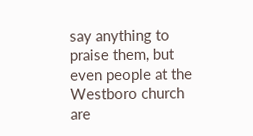say anything to praise them, but even people at the Westboro church are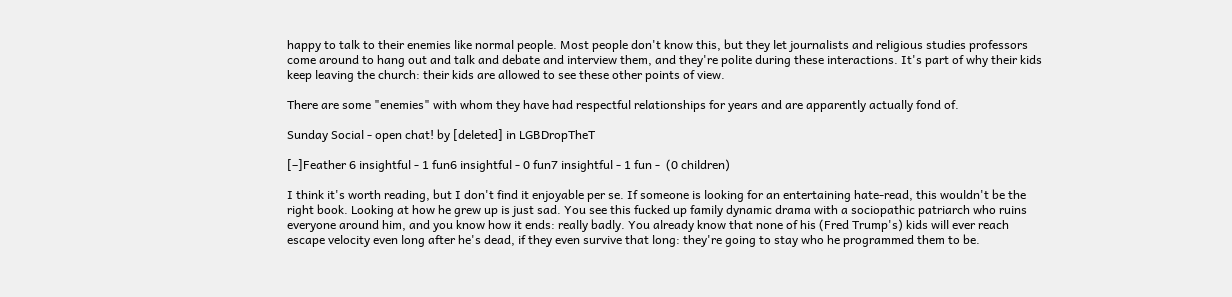happy to talk to their enemies like normal people. Most people don't know this, but they let journalists and religious studies professors come around to hang out and talk and debate and interview them, and they're polite during these interactions. It's part of why their kids keep leaving the church: their kids are allowed to see these other points of view.

There are some "enemies" with whom they have had respectful relationships for years and are apparently actually fond of.

Sunday Social - open chat! by [deleted] in LGBDropTheT

[–]Feather 6 insightful - 1 fun6 insightful - 0 fun7 insightful - 1 fun -  (0 children)

I think it's worth reading, but I don't find it enjoyable per se. If someone is looking for an entertaining hate-read, this wouldn't be the right book. Looking at how he grew up is just sad. You see this fucked up family dynamic drama with a sociopathic patriarch who ruins everyone around him, and you know how it ends: really badly. You already know that none of his (Fred Trump's) kids will ever reach escape velocity even long after he's dead, if they even survive that long: they're going to stay who he programmed them to be.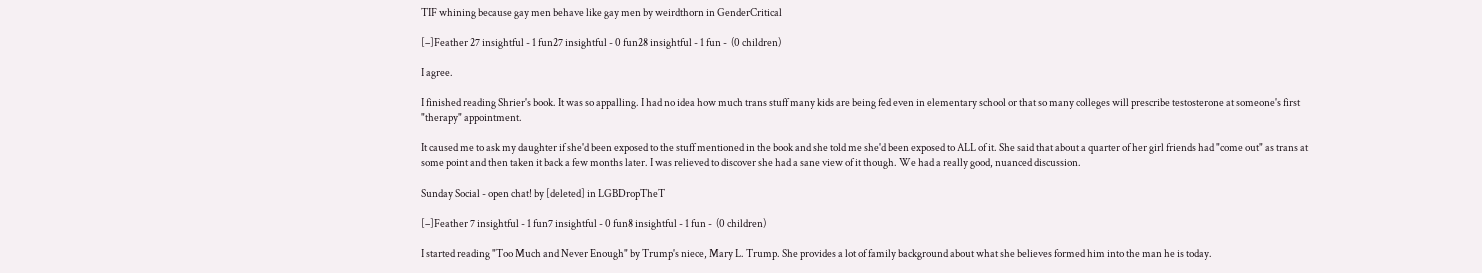TIF whining because gay men behave like gay men by weirdthorn in GenderCritical

[–]Feather 27 insightful - 1 fun27 insightful - 0 fun28 insightful - 1 fun -  (0 children)

I agree.

I finished reading Shrier's book. It was so appalling. I had no idea how much trans stuff many kids are being fed even in elementary school or that so many colleges will prescribe testosterone at someone's first "therapy" appointment.

It caused me to ask my daughter if she'd been exposed to the stuff mentioned in the book and she told me she'd been exposed to ALL of it. She said that about a quarter of her girl friends had "come out" as trans at some point and then taken it back a few months later. I was relieved to discover she had a sane view of it though. We had a really good, nuanced discussion.

Sunday Social - open chat! by [deleted] in LGBDropTheT

[–]Feather 7 insightful - 1 fun7 insightful - 0 fun8 insightful - 1 fun -  (0 children)

I started reading "Too Much and Never Enough" by Trump's niece, Mary L. Trump. She provides a lot of family background about what she believes formed him into the man he is today.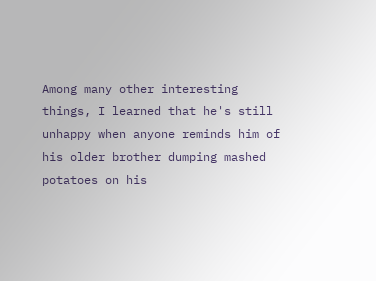Among many other interesting things, I learned that he's still unhappy when anyone reminds him of his older brother dumping mashed potatoes on his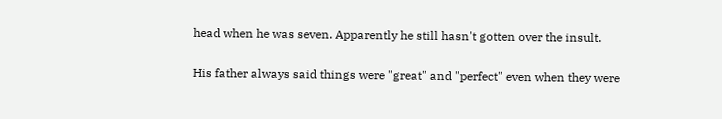head when he was seven. Apparently he still hasn't gotten over the insult.

His father always said things were "great" and "perfect" even when they were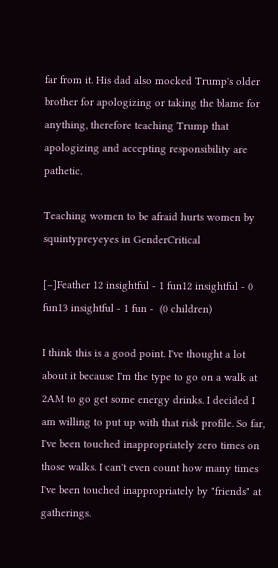far from it. His dad also mocked Trump's older brother for apologizing or taking the blame for anything, therefore teaching Trump that apologizing and accepting responsibility are pathetic.

Teaching women to be afraid hurts women by squintypreyeyes in GenderCritical

[–]Feather 12 insightful - 1 fun12 insightful - 0 fun13 insightful - 1 fun -  (0 children)

I think this is a good point. I've thought a lot about it because I'm the type to go on a walk at 2AM to go get some energy drinks. I decided I am willing to put up with that risk profile. So far, I've been touched inappropriately zero times on those walks. I can't even count how many times I've been touched inappropriately by "friends" at gatherings.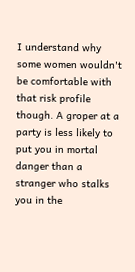I understand why some women wouldn't be comfortable with that risk profile though. A groper at a party is less likely to put you in mortal danger than a stranger who stalks you in the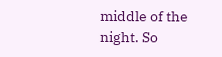middle of the night. So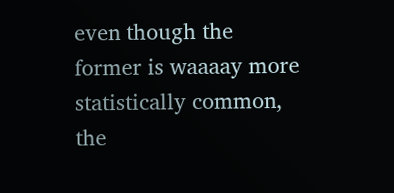even though the former is waaaay more statistically common, the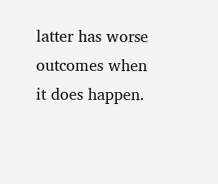latter has worse outcomes when it does happen.